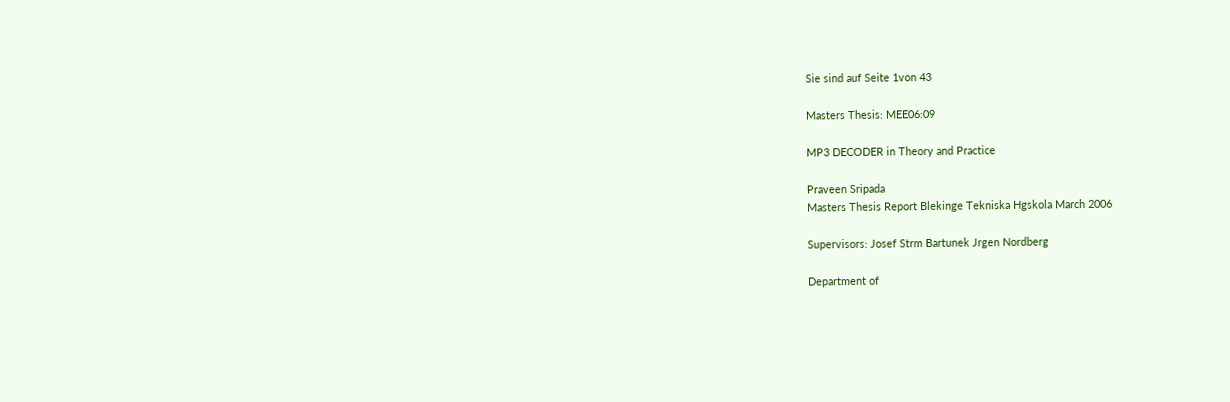Sie sind auf Seite 1von 43

Masters Thesis: MEE06:09

MP3 DECODER in Theory and Practice

Praveen Sripada
Masters Thesis Report Blekinge Tekniska Hgskola March 2006

Supervisors: Josef Strm Bartunek Jrgen Nordberg

Department of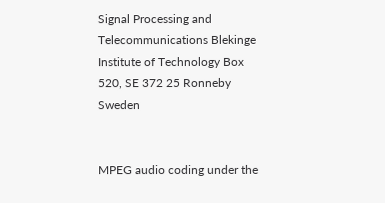Signal Processing and Telecommunications Blekinge Institute of Technology Box 520, SE 372 25 Ronneby Sweden


MPEG audio coding under the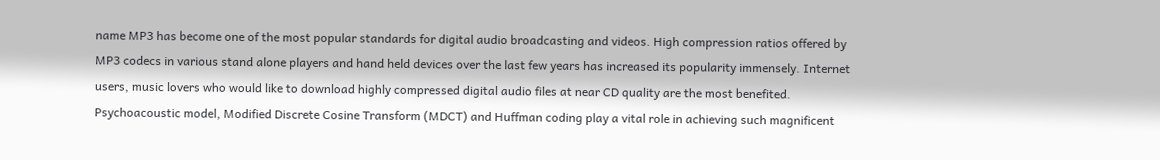name MP3 has become one of the most popular standards for digital audio broadcasting and videos. High compression ratios offered by MP3 codecs in various stand alone players and hand held devices over the last few years has increased its popularity immensely. Internet users, music lovers who would like to download highly compressed digital audio files at near CD quality are the most benefited. Psychoacoustic model, Modified Discrete Cosine Transform (MDCT) and Huffman coding play a vital role in achieving such magnificent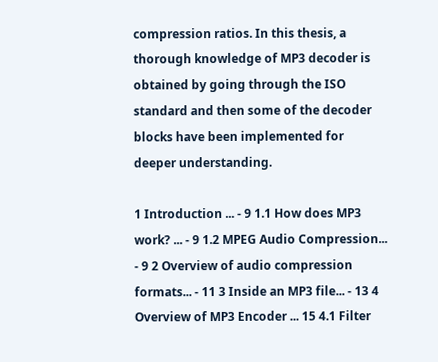compression ratios. In this thesis, a thorough knowledge of MP3 decoder is obtained by going through the ISO standard and then some of the decoder blocks have been implemented for deeper understanding.

1 Introduction ... - 9 1.1 How does MP3 work? ... - 9 1.2 MPEG Audio Compression... - 9 2 Overview of audio compression formats... - 11 3 Inside an MP3 file... - 13 4 Overview of MP3 Encoder ... 15 4.1 Filter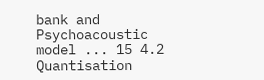bank and Psychoacoustic model ... 15 4.2 Quantisation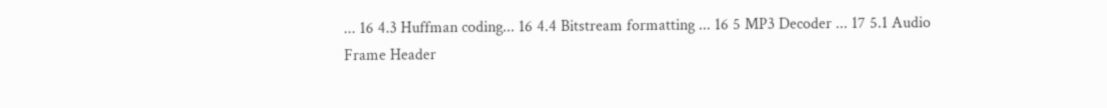... 16 4.3 Huffman coding... 16 4.4 Bitstream formatting ... 16 5 MP3 Decoder ... 17 5.1 Audio Frame Header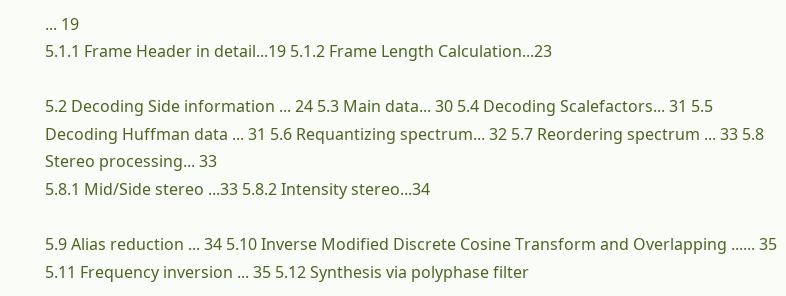... 19
5.1.1 Frame Header in detail...19 5.1.2 Frame Length Calculation...23

5.2 Decoding Side information ... 24 5.3 Main data... 30 5.4 Decoding Scalefactors... 31 5.5 Decoding Huffman data ... 31 5.6 Requantizing spectrum... 32 5.7 Reordering spectrum ... 33 5.8 Stereo processing... 33
5.8.1 Mid/Side stereo ...33 5.8.2 Intensity stereo...34

5.9 Alias reduction ... 34 5.10 Inverse Modified Discrete Cosine Transform and Overlapping ...... 35 5.11 Frequency inversion ... 35 5.12 Synthesis via polyphase filter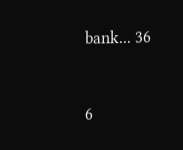bank... 36


6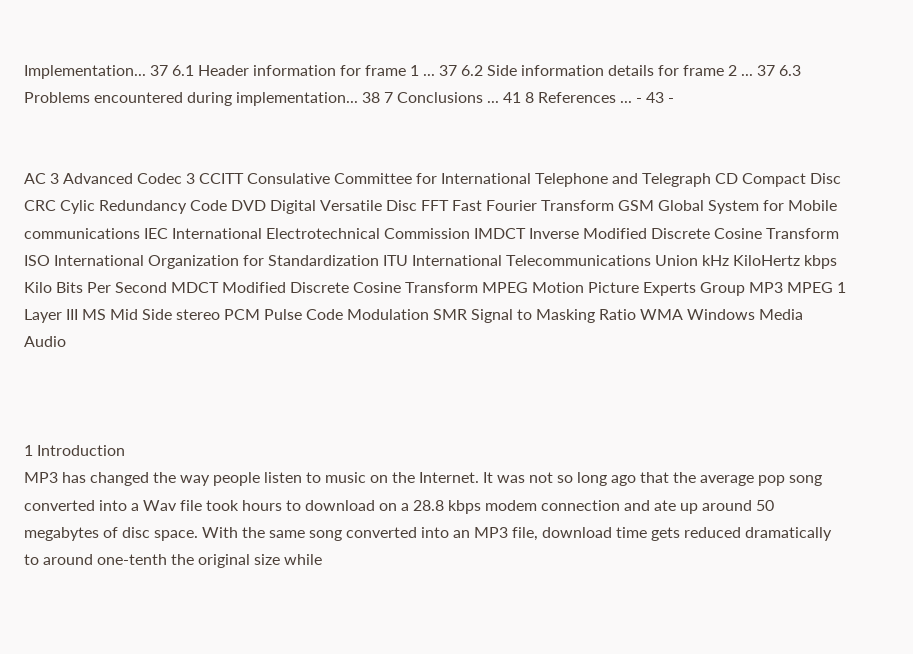Implementation... 37 6.1 Header information for frame 1 ... 37 6.2 Side information details for frame 2 ... 37 6.3 Problems encountered during implementation... 38 7 Conclusions ... 41 8 References ... - 43 -


AC 3 Advanced Codec 3 CCITT Consulative Committee for International Telephone and Telegraph CD Compact Disc CRC Cylic Redundancy Code DVD Digital Versatile Disc FFT Fast Fourier Transform GSM Global System for Mobile communications IEC International Electrotechnical Commission IMDCT Inverse Modified Discrete Cosine Transform ISO International Organization for Standardization ITU International Telecommunications Union kHz KiloHertz kbps Kilo Bits Per Second MDCT Modified Discrete Cosine Transform MPEG Motion Picture Experts Group MP3 MPEG 1 Layer III MS Mid Side stereo PCM Pulse Code Modulation SMR Signal to Masking Ratio WMA Windows Media Audio



1 Introduction
MP3 has changed the way people listen to music on the Internet. It was not so long ago that the average pop song converted into a Wav file took hours to download on a 28.8 kbps modem connection and ate up around 50 megabytes of disc space. With the same song converted into an MP3 file, download time gets reduced dramatically to around one-tenth the original size while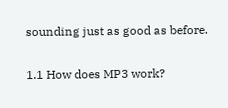sounding just as good as before.

1.1 How does MP3 work?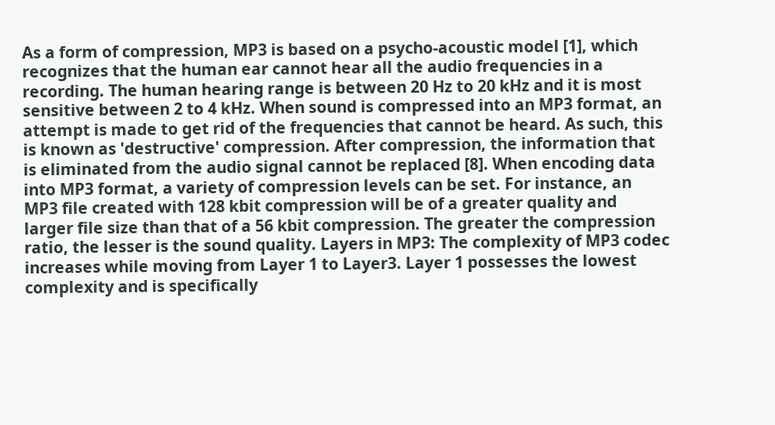As a form of compression, MP3 is based on a psycho-acoustic model [1], which recognizes that the human ear cannot hear all the audio frequencies in a recording. The human hearing range is between 20 Hz to 20 kHz and it is most sensitive between 2 to 4 kHz. When sound is compressed into an MP3 format, an attempt is made to get rid of the frequencies that cannot be heard. As such, this is known as 'destructive' compression. After compression, the information that is eliminated from the audio signal cannot be replaced [8]. When encoding data into MP3 format, a variety of compression levels can be set. For instance, an MP3 file created with 128 kbit compression will be of a greater quality and larger file size than that of a 56 kbit compression. The greater the compression ratio, the lesser is the sound quality. Layers in MP3: The complexity of MP3 codec increases while moving from Layer 1 to Layer3. Layer 1 possesses the lowest complexity and is specifically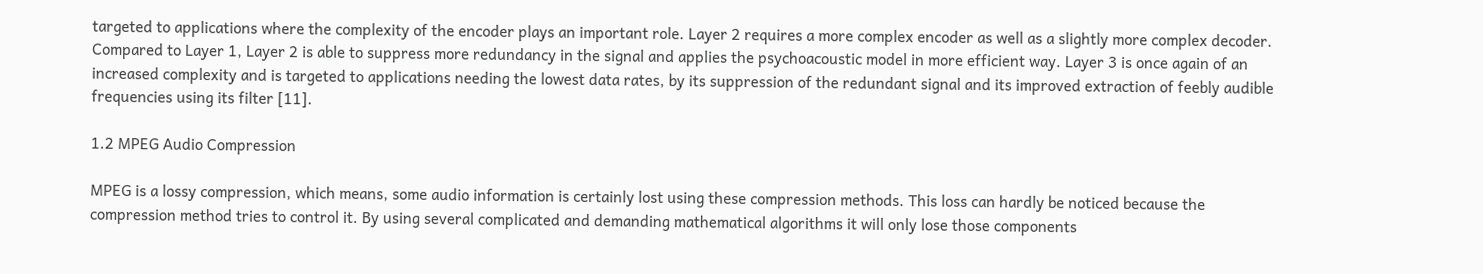targeted to applications where the complexity of the encoder plays an important role. Layer 2 requires a more complex encoder as well as a slightly more complex decoder. Compared to Layer 1, Layer 2 is able to suppress more redundancy in the signal and applies the psychoacoustic model in more efficient way. Layer 3 is once again of an increased complexity and is targeted to applications needing the lowest data rates, by its suppression of the redundant signal and its improved extraction of feebly audible frequencies using its filter [11].

1.2 MPEG Audio Compression

MPEG is a lossy compression, which means, some audio information is certainly lost using these compression methods. This loss can hardly be noticed because the compression method tries to control it. By using several complicated and demanding mathematical algorithms it will only lose those components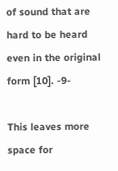of sound that are hard to be heard even in the original form [10]. -9-

This leaves more space for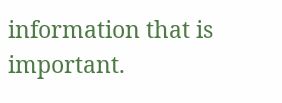information that is important.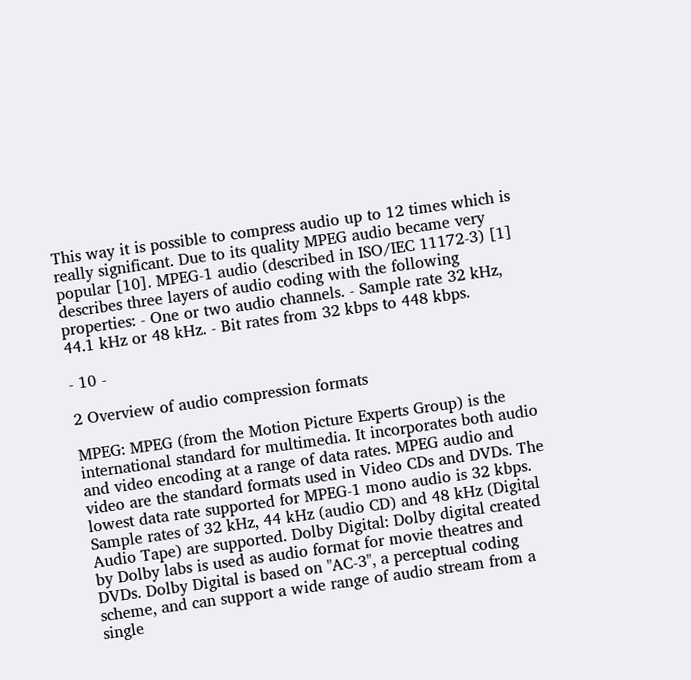This way it is possible to compress audio up to 12 times which is really significant. Due to its quality MPEG audio became very popular [10]. MPEG-1 audio (described in ISO/IEC 11172-3) [1] describes three layers of audio coding with the following properties: - One or two audio channels. - Sample rate 32 kHz, 44.1 kHz or 48 kHz. - Bit rates from 32 kbps to 448 kbps.

- 10 -

2 Overview of audio compression formats

MPEG: MPEG (from the Motion Picture Experts Group) is the international standard for multimedia. It incorporates both audio and video encoding at a range of data rates. MPEG audio and video are the standard formats used in Video CDs and DVDs. The lowest data rate supported for MPEG-1 mono audio is 32 kbps. Sample rates of 32 kHz, 44 kHz (audio CD) and 48 kHz (Digital Audio Tape) are supported. Dolby Digital: Dolby digital created by Dolby labs is used as audio format for movie theatres and DVDs. Dolby Digital is based on "AC-3", a perceptual coding scheme, and can support a wide range of audio stream from a single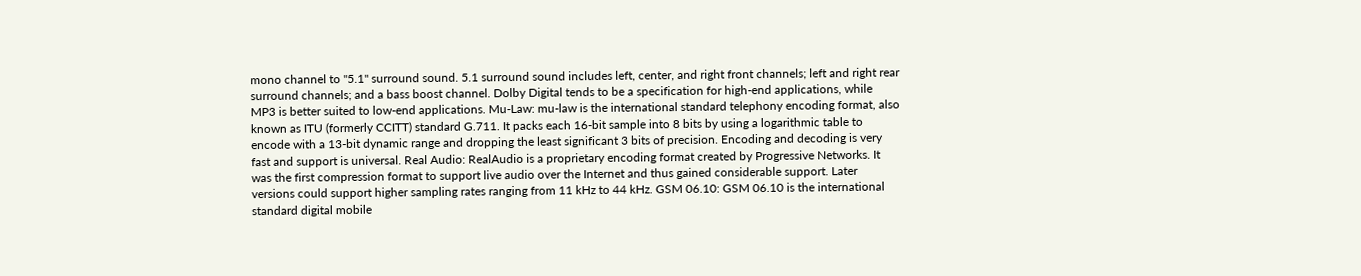mono channel to "5.1" surround sound. 5.1 surround sound includes left, center, and right front channels; left and right rear surround channels; and a bass boost channel. Dolby Digital tends to be a specification for high-end applications, while MP3 is better suited to low-end applications. Mu-Law: mu-law is the international standard telephony encoding format, also known as ITU (formerly CCITT) standard G.711. It packs each 16-bit sample into 8 bits by using a logarithmic table to encode with a 13-bit dynamic range and dropping the least significant 3 bits of precision. Encoding and decoding is very fast and support is universal. Real Audio: RealAudio is a proprietary encoding format created by Progressive Networks. It was the first compression format to support live audio over the Internet and thus gained considerable support. Later versions could support higher sampling rates ranging from 11 kHz to 44 kHz. GSM 06.10: GSM 06.10 is the international standard digital mobile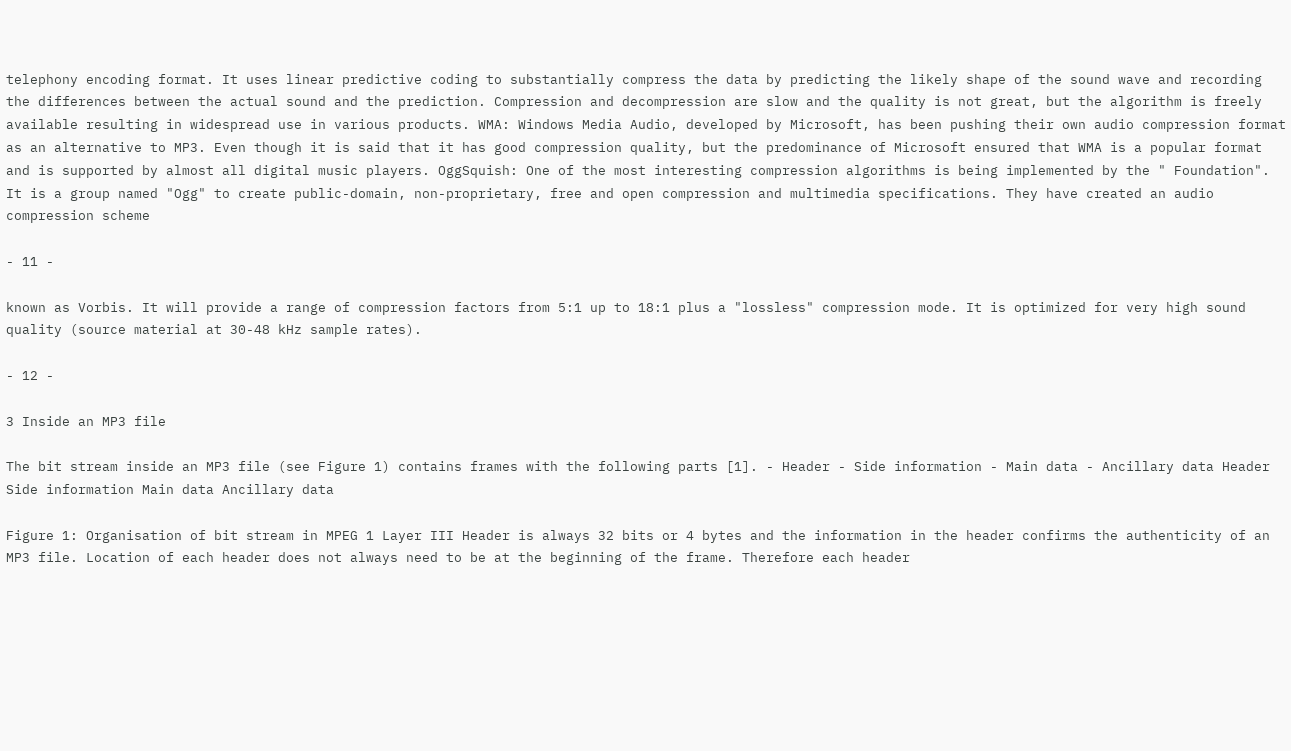telephony encoding format. It uses linear predictive coding to substantially compress the data by predicting the likely shape of the sound wave and recording the differences between the actual sound and the prediction. Compression and decompression are slow and the quality is not great, but the algorithm is freely available resulting in widespread use in various products. WMA: Windows Media Audio, developed by Microsoft, has been pushing their own audio compression format as an alternative to MP3. Even though it is said that it has good compression quality, but the predominance of Microsoft ensured that WMA is a popular format and is supported by almost all digital music players. OggSquish: One of the most interesting compression algorithms is being implemented by the " Foundation". It is a group named "Ogg" to create public-domain, non-proprietary, free and open compression and multimedia specifications. They have created an audio compression scheme

- 11 -

known as Vorbis. It will provide a range of compression factors from 5:1 up to 18:1 plus a "lossless" compression mode. It is optimized for very high sound quality (source material at 30-48 kHz sample rates).

- 12 -

3 Inside an MP3 file

The bit stream inside an MP3 file (see Figure 1) contains frames with the following parts [1]. - Header - Side information - Main data - Ancillary data Header Side information Main data Ancillary data

Figure 1: Organisation of bit stream in MPEG 1 Layer III Header is always 32 bits or 4 bytes and the information in the header confirms the authenticity of an MP3 file. Location of each header does not always need to be at the beginning of the frame. Therefore each header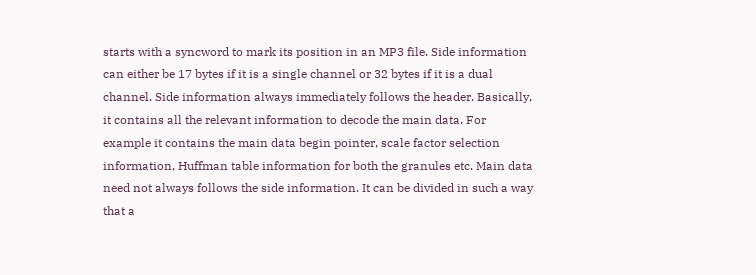starts with a syncword to mark its position in an MP3 file. Side information can either be 17 bytes if it is a single channel or 32 bytes if it is a dual channel. Side information always immediately follows the header. Basically, it contains all the relevant information to decode the main data. For example it contains the main data begin pointer, scale factor selection information, Huffman table information for both the granules etc. Main data need not always follows the side information. It can be divided in such a way that a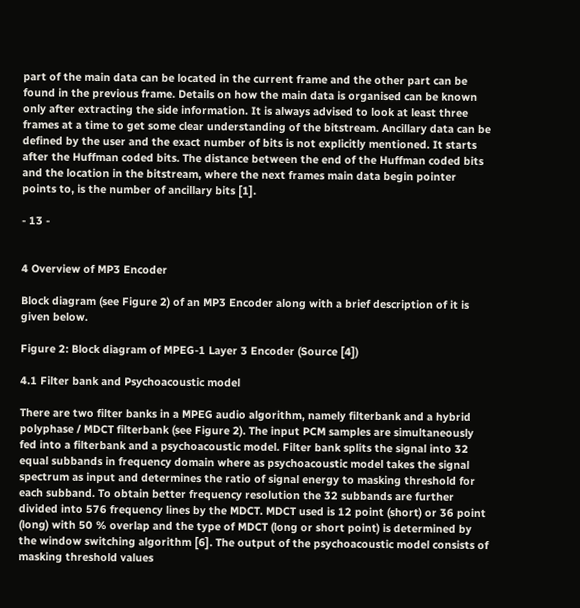part of the main data can be located in the current frame and the other part can be found in the previous frame. Details on how the main data is organised can be known only after extracting the side information. It is always advised to look at least three frames at a time to get some clear understanding of the bitstream. Ancillary data can be defined by the user and the exact number of bits is not explicitly mentioned. It starts after the Huffman coded bits. The distance between the end of the Huffman coded bits and the location in the bitstream, where the next frames main data begin pointer points to, is the number of ancillary bits [1].

- 13 -


4 Overview of MP3 Encoder

Block diagram (see Figure 2) of an MP3 Encoder along with a brief description of it is given below.

Figure 2: Block diagram of MPEG-1 Layer 3 Encoder (Source [4])

4.1 Filter bank and Psychoacoustic model

There are two filter banks in a MPEG audio algorithm, namely filterbank and a hybrid polyphase / MDCT filterbank (see Figure 2). The input PCM samples are simultaneously fed into a filterbank and a psychoacoustic model. Filter bank splits the signal into 32 equal subbands in frequency domain where as psychoacoustic model takes the signal spectrum as input and determines the ratio of signal energy to masking threshold for each subband. To obtain better frequency resolution the 32 subbands are further divided into 576 frequency lines by the MDCT. MDCT used is 12 point (short) or 36 point (long) with 50 % overlap and the type of MDCT (long or short point) is determined by the window switching algorithm [6]. The output of the psychoacoustic model consists of masking threshold values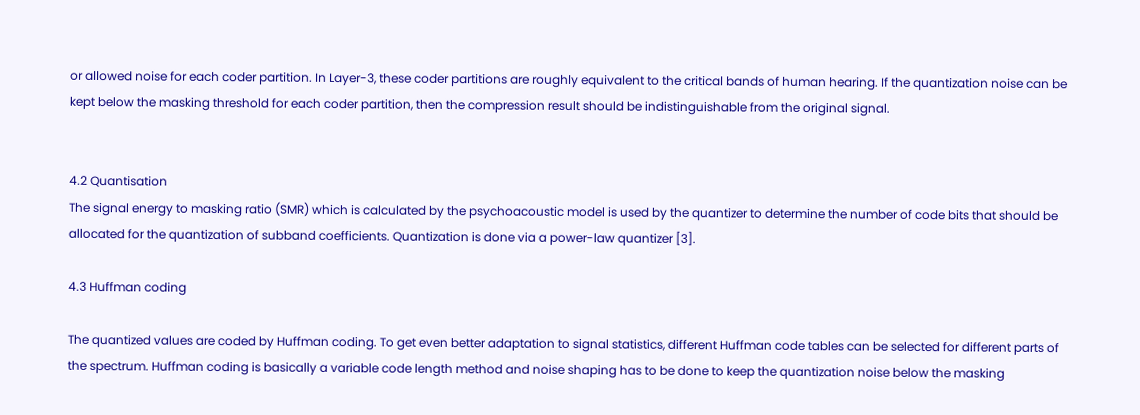or allowed noise for each coder partition. In Layer-3, these coder partitions are roughly equivalent to the critical bands of human hearing. If the quantization noise can be kept below the masking threshold for each coder partition, then the compression result should be indistinguishable from the original signal.


4.2 Quantisation
The signal energy to masking ratio (SMR) which is calculated by the psychoacoustic model is used by the quantizer to determine the number of code bits that should be allocated for the quantization of subband coefficients. Quantization is done via a power-law quantizer [3].

4.3 Huffman coding

The quantized values are coded by Huffman coding. To get even better adaptation to signal statistics, different Huffman code tables can be selected for different parts of the spectrum. Huffman coding is basically a variable code length method and noise shaping has to be done to keep the quantization noise below the masking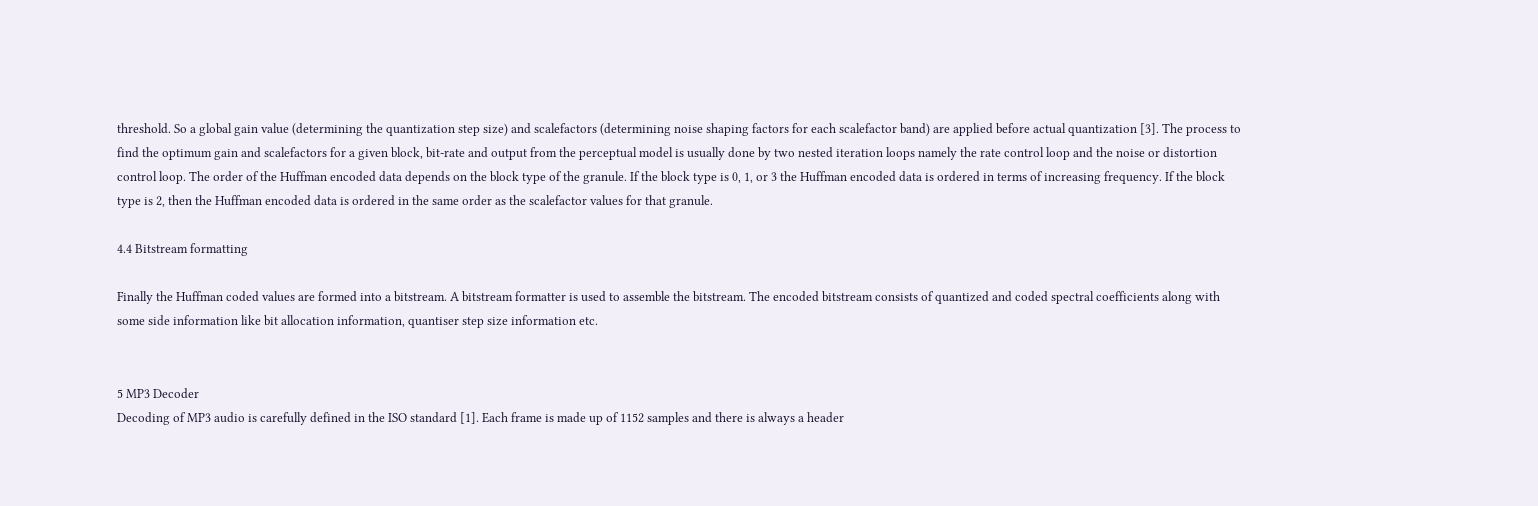threshold. So a global gain value (determining the quantization step size) and scalefactors (determining noise shaping factors for each scalefactor band) are applied before actual quantization [3]. The process to find the optimum gain and scalefactors for a given block, bit-rate and output from the perceptual model is usually done by two nested iteration loops namely the rate control loop and the noise or distortion control loop. The order of the Huffman encoded data depends on the block type of the granule. If the block type is 0, 1, or 3 the Huffman encoded data is ordered in terms of increasing frequency. If the block type is 2, then the Huffman encoded data is ordered in the same order as the scalefactor values for that granule.

4.4 Bitstream formatting

Finally the Huffman coded values are formed into a bitstream. A bitstream formatter is used to assemble the bitstream. The encoded bitstream consists of quantized and coded spectral coefficients along with some side information like bit allocation information, quantiser step size information etc.


5 MP3 Decoder
Decoding of MP3 audio is carefully defined in the ISO standard [1]. Each frame is made up of 1152 samples and there is always a header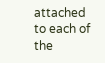attached to each of the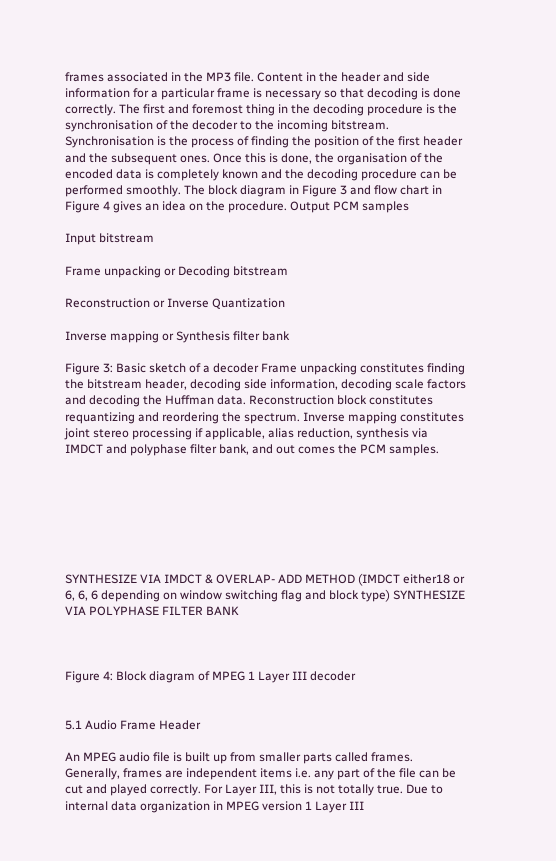frames associated in the MP3 file. Content in the header and side information for a particular frame is necessary so that decoding is done correctly. The first and foremost thing in the decoding procedure is the synchronisation of the decoder to the incoming bitstream. Synchronisation is the process of finding the position of the first header and the subsequent ones. Once this is done, the organisation of the encoded data is completely known and the decoding procedure can be performed smoothly. The block diagram in Figure 3 and flow chart in Figure 4 gives an idea on the procedure. Output PCM samples

Input bitstream

Frame unpacking or Decoding bitstream

Reconstruction or Inverse Quantization

Inverse mapping or Synthesis filter bank

Figure 3: Basic sketch of a decoder Frame unpacking constitutes finding the bitstream header, decoding side information, decoding scale factors and decoding the Huffman data. Reconstruction block constitutes requantizing and reordering the spectrum. Inverse mapping constitutes joint stereo processing if applicable, alias reduction, synthesis via IMDCT and polyphase filter bank, and out comes the PCM samples.







SYNTHESIZE VIA IMDCT & OVERLAP- ADD METHOD (IMDCT either18 or 6, 6, 6 depending on window switching flag and block type) SYNTHESIZE VIA POLYPHASE FILTER BANK



Figure 4: Block diagram of MPEG 1 Layer III decoder


5.1 Audio Frame Header

An MPEG audio file is built up from smaller parts called frames. Generally, frames are independent items i.e. any part of the file can be cut and played correctly. For Layer III, this is not totally true. Due to internal data organization in MPEG version 1 Layer III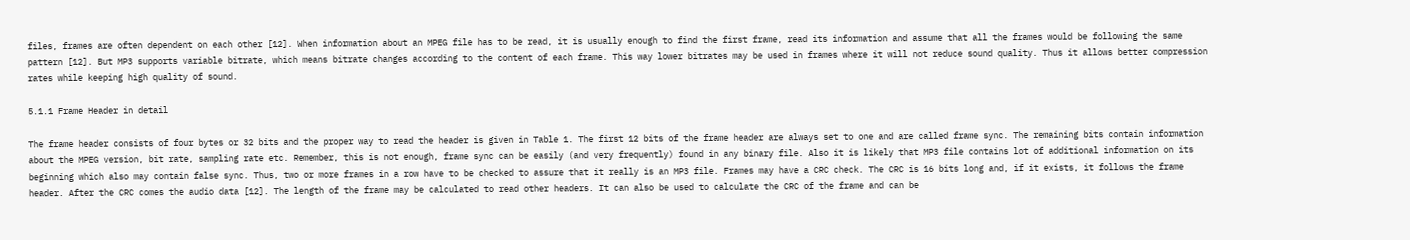files, frames are often dependent on each other [12]. When information about an MPEG file has to be read, it is usually enough to find the first frame, read its information and assume that all the frames would be following the same pattern [12]. But MP3 supports variable bitrate, which means bitrate changes according to the content of each frame. This way lower bitrates may be used in frames where it will not reduce sound quality. Thus it allows better compression rates while keeping high quality of sound.

5.1.1 Frame Header in detail

The frame header consists of four bytes or 32 bits and the proper way to read the header is given in Table 1. The first 12 bits of the frame header are always set to one and are called frame sync. The remaining bits contain information about the MPEG version, bit rate, sampling rate etc. Remember, this is not enough, frame sync can be easily (and very frequently) found in any binary file. Also it is likely that MP3 file contains lot of additional information on its beginning which also may contain false sync. Thus, two or more frames in a row have to be checked to assure that it really is an MP3 file. Frames may have a CRC check. The CRC is 16 bits long and, if it exists, it follows the frame header. After the CRC comes the audio data [12]. The length of the frame may be calculated to read other headers. It can also be used to calculate the CRC of the frame and can be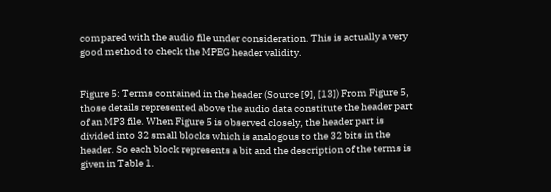compared with the audio file under consideration. This is actually a very good method to check the MPEG header validity.


Figure 5: Terms contained in the header (Source [9], [13]) From Figure 5, those details represented above the audio data constitute the header part of an MP3 file. When Figure 5 is observed closely, the header part is divided into 32 small blocks which is analogous to the 32 bits in the header. So each block represents a bit and the description of the terms is given in Table 1.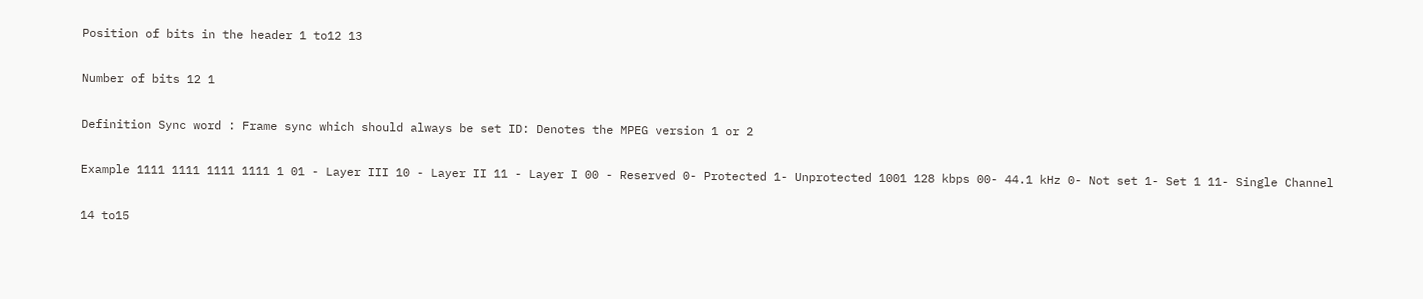Position of bits in the header 1 to12 13

Number of bits 12 1

Definition Sync word : Frame sync which should always be set ID: Denotes the MPEG version 1 or 2

Example 1111 1111 1111 1111 1 01 - Layer III 10 - Layer II 11 - Layer I 00 - Reserved 0- Protected 1- Unprotected 1001 128 kbps 00- 44.1 kHz 0- Not set 1- Set 1 11- Single Channel

14 to15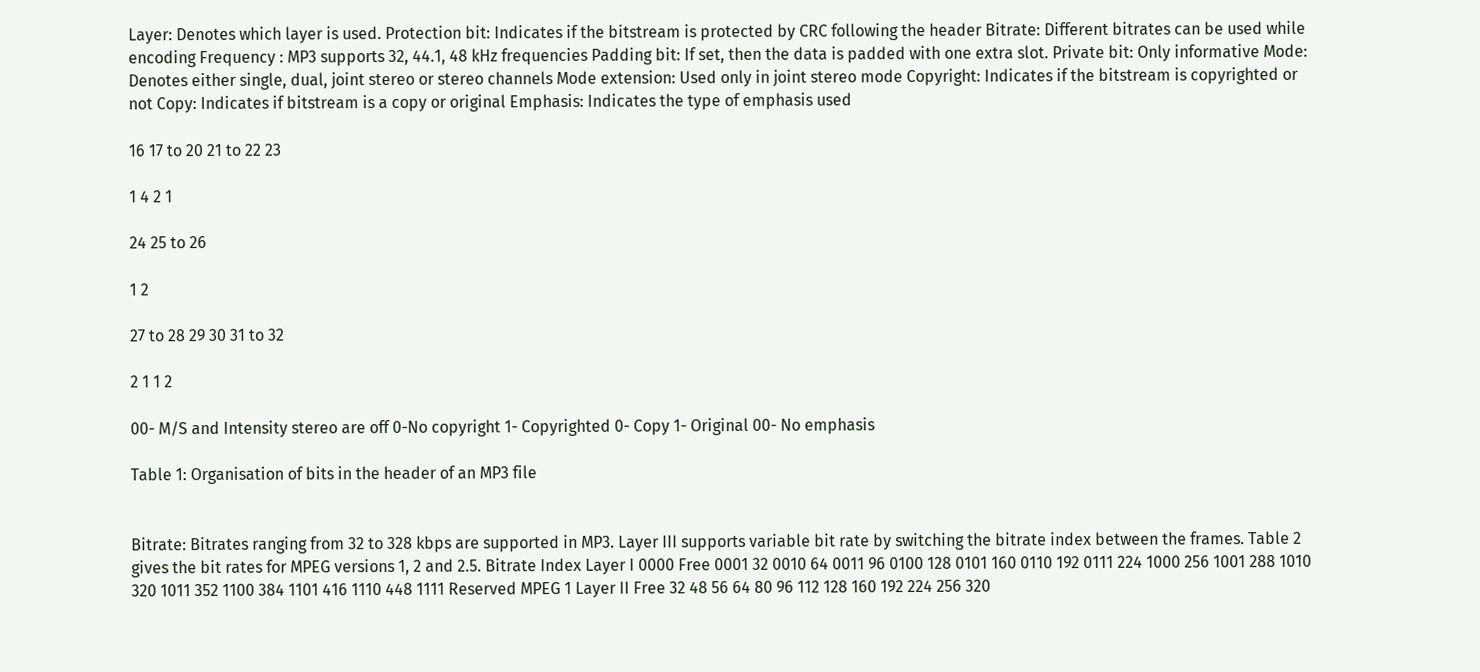Layer: Denotes which layer is used. Protection bit: Indicates if the bitstream is protected by CRC following the header Bitrate: Different bitrates can be used while encoding Frequency : MP3 supports 32, 44.1, 48 kHz frequencies Padding bit: If set, then the data is padded with one extra slot. Private bit: Only informative Mode: Denotes either single, dual, joint stereo or stereo channels Mode extension: Used only in joint stereo mode Copyright: Indicates if the bitstream is copyrighted or not Copy: Indicates if bitstream is a copy or original Emphasis: Indicates the type of emphasis used

16 17 to 20 21 to 22 23

1 4 2 1

24 25 to 26

1 2

27 to 28 29 30 31 to 32

2 1 1 2

00- M/S and Intensity stereo are off 0-No copyright 1- Copyrighted 0- Copy 1- Original 00- No emphasis

Table 1: Organisation of bits in the header of an MP3 file


Bitrate: Bitrates ranging from 32 to 328 kbps are supported in MP3. Layer III supports variable bit rate by switching the bitrate index between the frames. Table 2 gives the bit rates for MPEG versions 1, 2 and 2.5. Bitrate Index Layer I 0000 Free 0001 32 0010 64 0011 96 0100 128 0101 160 0110 192 0111 224 1000 256 1001 288 1010 320 1011 352 1100 384 1101 416 1110 448 1111 Reserved MPEG 1 Layer II Free 32 48 56 64 80 96 112 128 160 192 224 256 320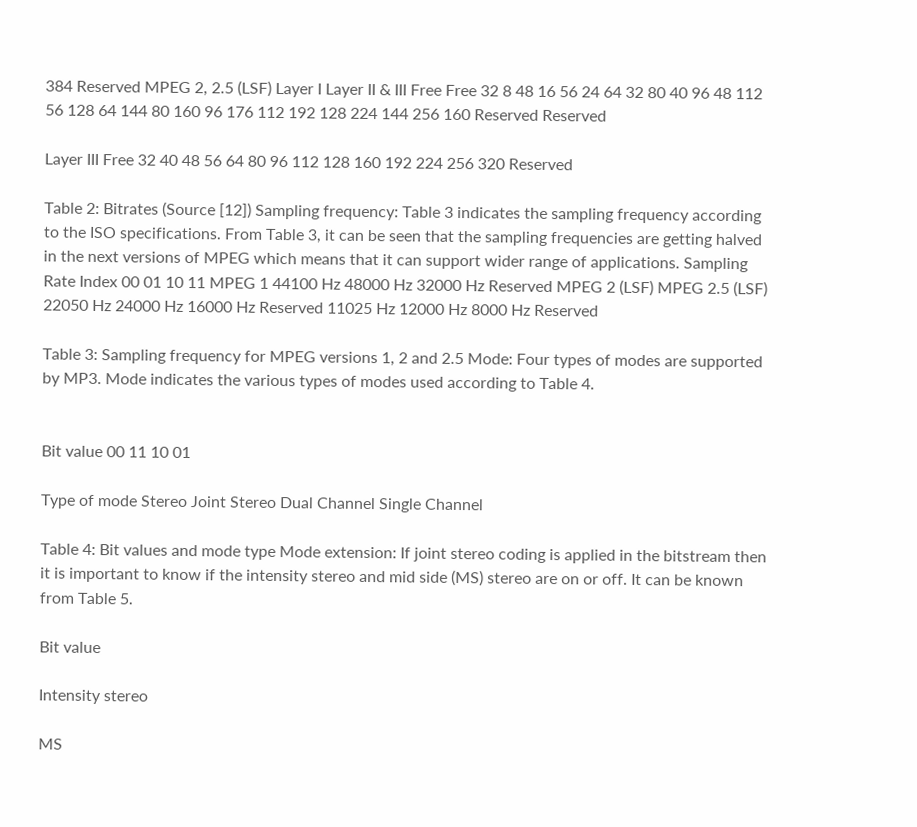384 Reserved MPEG 2, 2.5 (LSF) Layer I Layer II & III Free Free 32 8 48 16 56 24 64 32 80 40 96 48 112 56 128 64 144 80 160 96 176 112 192 128 224 144 256 160 Reserved Reserved

Layer III Free 32 40 48 56 64 80 96 112 128 160 192 224 256 320 Reserved

Table 2: Bitrates (Source [12]) Sampling frequency: Table 3 indicates the sampling frequency according to the ISO specifications. From Table 3, it can be seen that the sampling frequencies are getting halved in the next versions of MPEG which means that it can support wider range of applications. Sampling Rate Index 00 01 10 11 MPEG 1 44100 Hz 48000 Hz 32000 Hz Reserved MPEG 2 (LSF) MPEG 2.5 (LSF) 22050 Hz 24000 Hz 16000 Hz Reserved 11025 Hz 12000 Hz 8000 Hz Reserved

Table 3: Sampling frequency for MPEG versions 1, 2 and 2.5 Mode: Four types of modes are supported by MP3. Mode indicates the various types of modes used according to Table 4.


Bit value 00 11 10 01

Type of mode Stereo Joint Stereo Dual Channel Single Channel

Table 4: Bit values and mode type Mode extension: If joint stereo coding is applied in the bitstream then it is important to know if the intensity stereo and mid side (MS) stereo are on or off. It can be known from Table 5.

Bit value

Intensity stereo

MS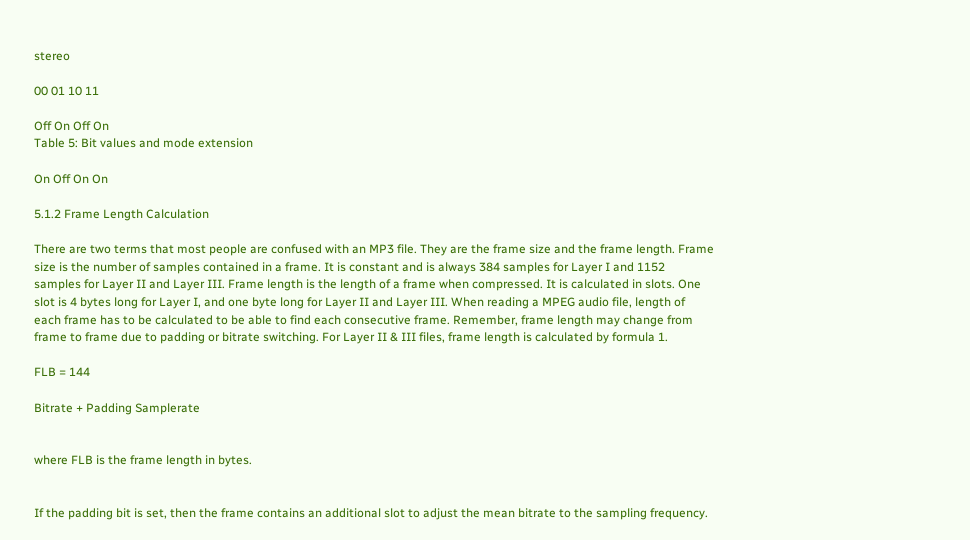stereo

00 01 10 11

Off On Off On
Table 5: Bit values and mode extension

On Off On On

5.1.2 Frame Length Calculation

There are two terms that most people are confused with an MP3 file. They are the frame size and the frame length. Frame size is the number of samples contained in a frame. It is constant and is always 384 samples for Layer I and 1152 samples for Layer II and Layer III. Frame length is the length of a frame when compressed. It is calculated in slots. One slot is 4 bytes long for Layer I, and one byte long for Layer II and Layer III. When reading a MPEG audio file, length of each frame has to be calculated to be able to find each consecutive frame. Remember, frame length may change from frame to frame due to padding or bitrate switching. For Layer II & III files, frame length is calculated by formula 1.

FLB = 144

Bitrate + Padding Samplerate


where FLB is the frame length in bytes.


If the padding bit is set, then the frame contains an additional slot to adjust the mean bitrate to the sampling frequency.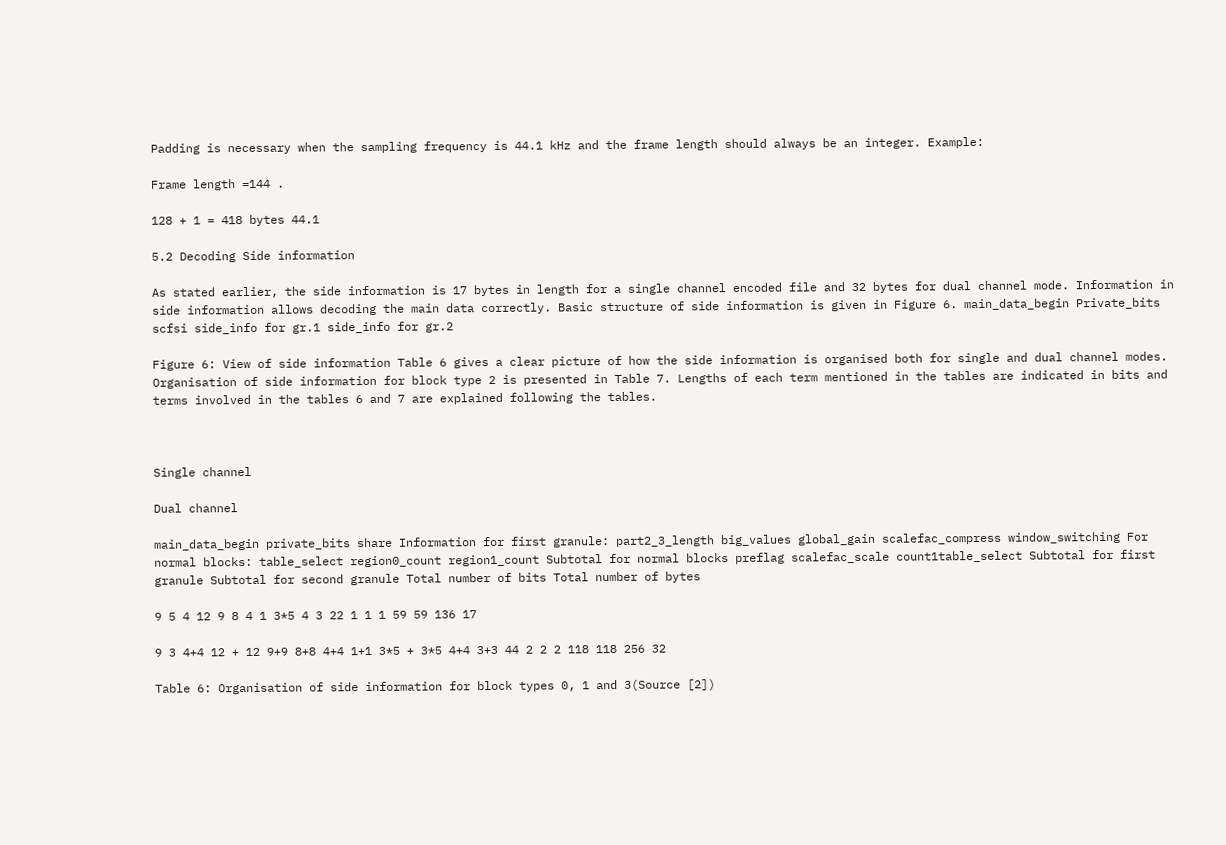Padding is necessary when the sampling frequency is 44.1 kHz and the frame length should always be an integer. Example:

Frame length =144 .

128 + 1 = 418 bytes 44.1

5.2 Decoding Side information

As stated earlier, the side information is 17 bytes in length for a single channel encoded file and 32 bytes for dual channel mode. Information in side information allows decoding the main data correctly. Basic structure of side information is given in Figure 6. main_data_begin Private_bits scfsi side_info for gr.1 side_info for gr.2

Figure 6: View of side information Table 6 gives a clear picture of how the side information is organised both for single and dual channel modes. Organisation of side information for block type 2 is presented in Table 7. Lengths of each term mentioned in the tables are indicated in bits and terms involved in the tables 6 and 7 are explained following the tables.



Single channel

Dual channel

main_data_begin private_bits share Information for first granule: part2_3_length big_values global_gain scalefac_compress window_switching For normal blocks: table_select region0_count region1_count Subtotal for normal blocks preflag scalefac_scale count1table_select Subtotal for first granule Subtotal for second granule Total number of bits Total number of bytes

9 5 4 12 9 8 4 1 3*5 4 3 22 1 1 1 59 59 136 17

9 3 4+4 12 + 12 9+9 8+8 4+4 1+1 3*5 + 3*5 4+4 3+3 44 2 2 2 118 118 256 32

Table 6: Organisation of side information for block types 0, 1 and 3(Source [2])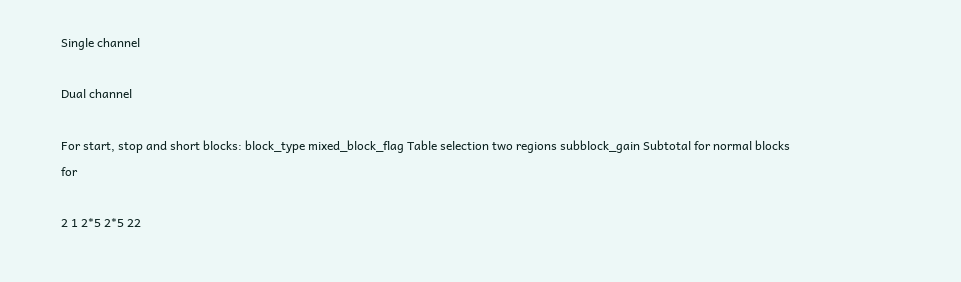Single channel

Dual channel

For start, stop and short blocks: block_type mixed_block_flag Table selection two regions subblock_gain Subtotal for normal blocks for

2 1 2*5 2*5 22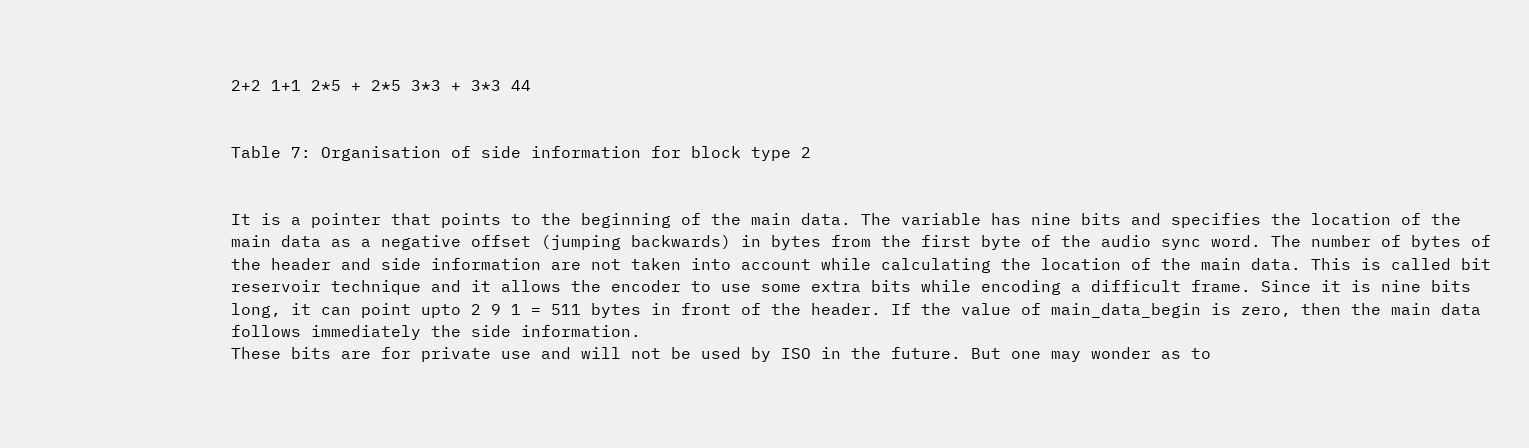2+2 1+1 2*5 + 2*5 3*3 + 3*3 44


Table 7: Organisation of side information for block type 2


It is a pointer that points to the beginning of the main data. The variable has nine bits and specifies the location of the main data as a negative offset (jumping backwards) in bytes from the first byte of the audio sync word. The number of bytes of the header and side information are not taken into account while calculating the location of the main data. This is called bit reservoir technique and it allows the encoder to use some extra bits while encoding a difficult frame. Since it is nine bits long, it can point upto 2 9 1 = 511 bytes in front of the header. If the value of main_data_begin is zero, then the main data follows immediately the side information.
These bits are for private use and will not be used by ISO in the future. But one may wonder as to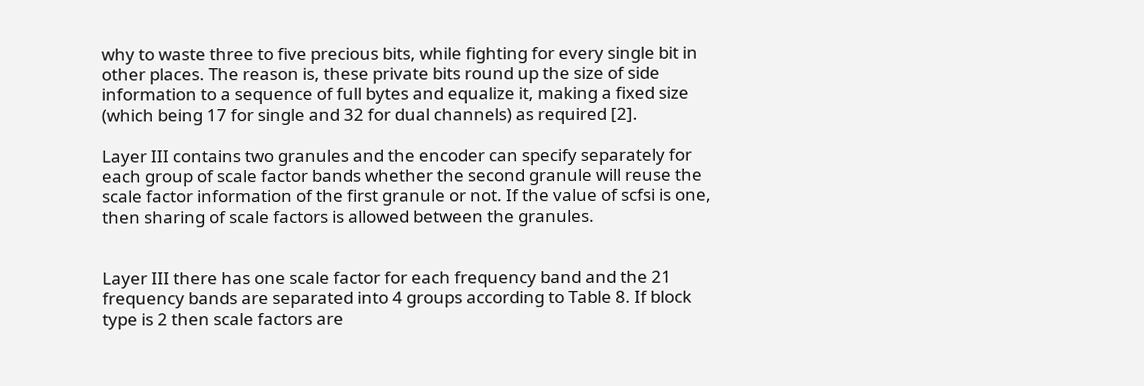why to waste three to five precious bits, while fighting for every single bit in other places. The reason is, these private bits round up the size of side information to a sequence of full bytes and equalize it, making a fixed size (which being 17 for single and 32 for dual channels) as required [2].

Layer III contains two granules and the encoder can specify separately for each group of scale factor bands whether the second granule will reuse the scale factor information of the first granule or not. If the value of scfsi is one, then sharing of scale factors is allowed between the granules.


Layer III there has one scale factor for each frequency band and the 21 frequency bands are separated into 4 groups according to Table 8. If block type is 2 then scale factors are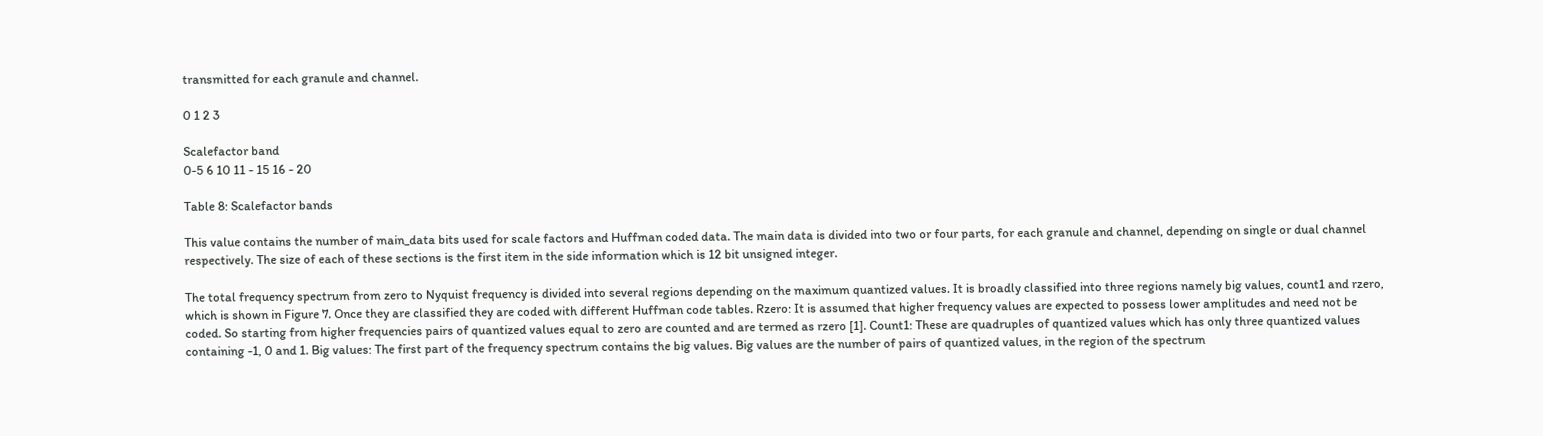transmitted for each granule and channel.

0 1 2 3

Scalefactor band
0-5 6 10 11 - 15 16 - 20

Table 8: Scalefactor bands

This value contains the number of main_data bits used for scale factors and Huffman coded data. The main data is divided into two or four parts, for each granule and channel, depending on single or dual channel respectively. The size of each of these sections is the first item in the side information which is 12 bit unsigned integer.

The total frequency spectrum from zero to Nyquist frequency is divided into several regions depending on the maximum quantized values. It is broadly classified into three regions namely big values, count1 and rzero, which is shown in Figure 7. Once they are classified they are coded with different Huffman code tables. Rzero: It is assumed that higher frequency values are expected to possess lower amplitudes and need not be coded. So starting from higher frequencies pairs of quantized values equal to zero are counted and are termed as rzero [1]. Count1: These are quadruples of quantized values which has only three quantized values containing -1, 0 and 1. Big values: The first part of the frequency spectrum contains the big values. Big values are the number of pairs of quantized values, in the region of the spectrum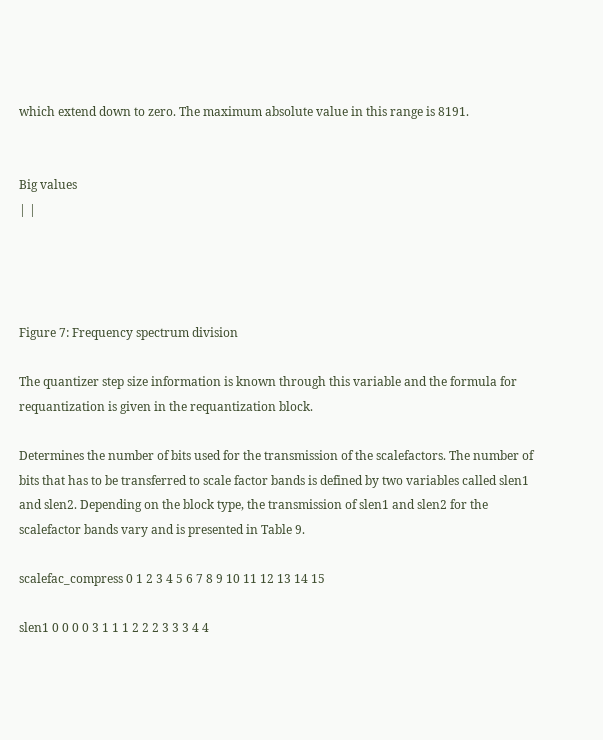which extend down to zero. The maximum absolute value in this range is 8191.


Big values
| |




Figure 7: Frequency spectrum division

The quantizer step size information is known through this variable and the formula for requantization is given in the requantization block.

Determines the number of bits used for the transmission of the scalefactors. The number of bits that has to be transferred to scale factor bands is defined by two variables called slen1 and slen2. Depending on the block type, the transmission of slen1 and slen2 for the scalefactor bands vary and is presented in Table 9.

scalefac_compress 0 1 2 3 4 5 6 7 8 9 10 11 12 13 14 15

slen1 0 0 0 0 3 1 1 1 2 2 2 3 3 3 4 4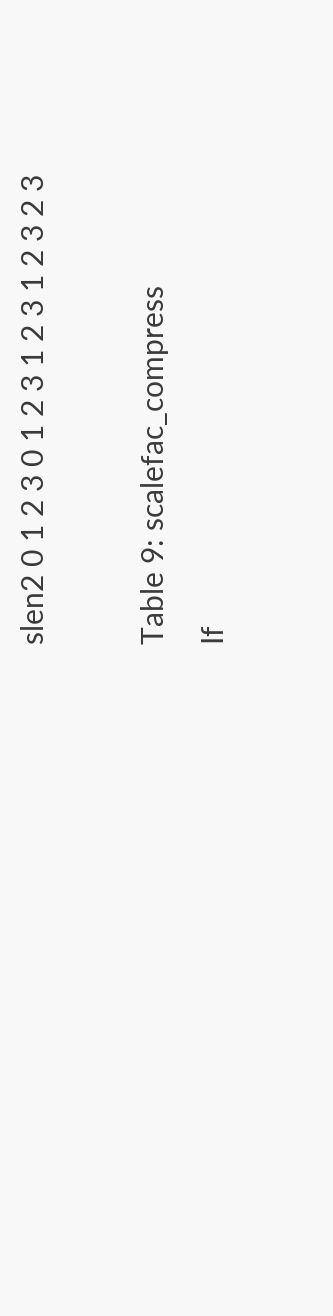slen2 0 1 2 3 0 1 2 3 1 2 3 1 2 3 2 3

Table 9: scalefac_compress
If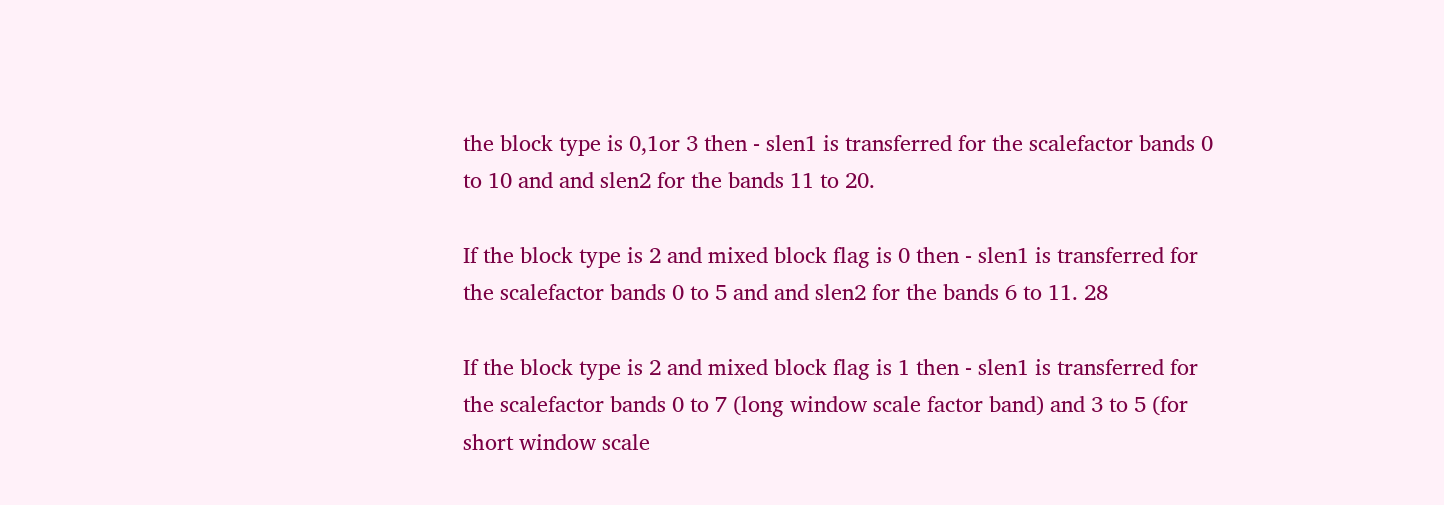the block type is 0,1or 3 then - slen1 is transferred for the scalefactor bands 0 to 10 and and slen2 for the bands 11 to 20.

If the block type is 2 and mixed block flag is 0 then - slen1 is transferred for the scalefactor bands 0 to 5 and and slen2 for the bands 6 to 11. 28

If the block type is 2 and mixed block flag is 1 then - slen1 is transferred for the scalefactor bands 0 to 7 (long window scale factor band) and 3 to 5 (for short window scale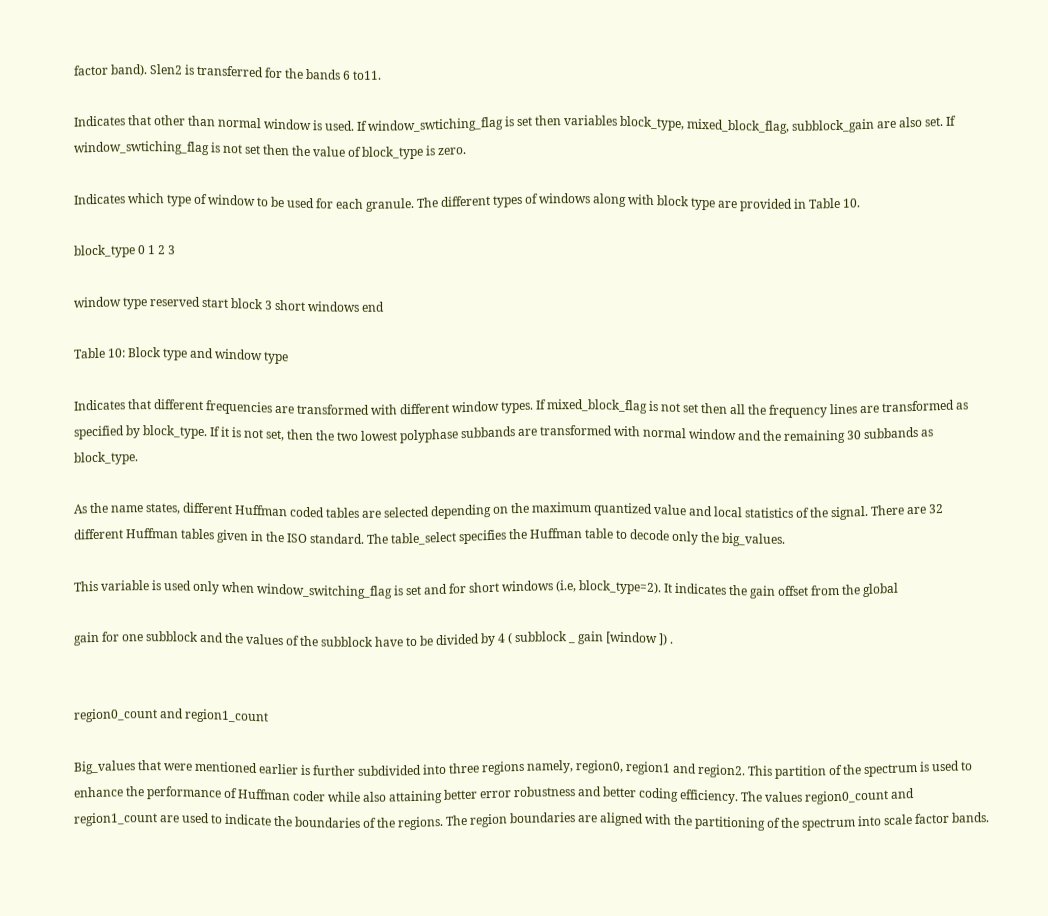factor band). Slen2 is transferred for the bands 6 to11.

Indicates that other than normal window is used. If window_swtiching_flag is set then variables block_type, mixed_block_flag, subblock_gain are also set. If window_swtiching_flag is not set then the value of block_type is zero.

Indicates which type of window to be used for each granule. The different types of windows along with block type are provided in Table 10.

block_type 0 1 2 3

window type reserved start block 3 short windows end

Table 10: Block type and window type

Indicates that different frequencies are transformed with different window types. If mixed_block_flag is not set then all the frequency lines are transformed as specified by block_type. If it is not set, then the two lowest polyphase subbands are transformed with normal window and the remaining 30 subbands as block_type.

As the name states, different Huffman coded tables are selected depending on the maximum quantized value and local statistics of the signal. There are 32 different Huffman tables given in the ISO standard. The table_select specifies the Huffman table to decode only the big_values.

This variable is used only when window_switching_flag is set and for short windows (i.e, block_type=2). It indicates the gain offset from the global

gain for one subblock and the values of the subblock have to be divided by 4 ( subblock _ gain [window ]) .


region0_count and region1_count

Big_values that were mentioned earlier is further subdivided into three regions namely, region0, region1 and region2. This partition of the spectrum is used to enhance the performance of Huffman coder while also attaining better error robustness and better coding efficiency. The values region0_count and region1_count are used to indicate the boundaries of the regions. The region boundaries are aligned with the partitioning of the spectrum into scale factor bands.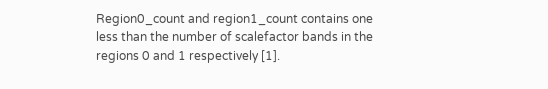Region0_count and region1_count contains one less than the number of scalefactor bands in the regions 0 and 1 respectively [1].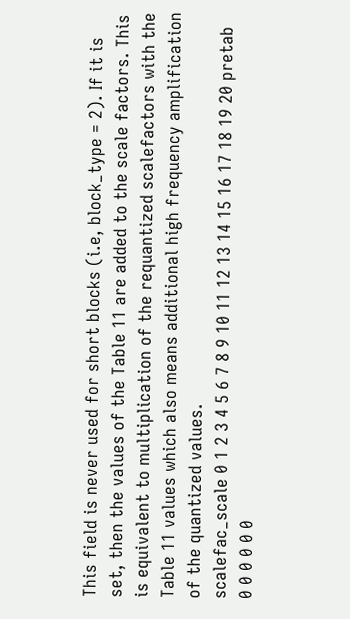This field is never used for short blocks (i.e, block_type = 2). If it is set, then the values of the Table 11 are added to the scale factors. This is equivalent to multiplication of the requantized scalefactors with the Table 11 values which also means additional high frequency amplification of the quantized values.
scalefac_scale 0 1 2 3 4 5 6 7 8 9 10 11 12 13 14 15 16 17 18 19 20 pretab
0 0 0 0 0 0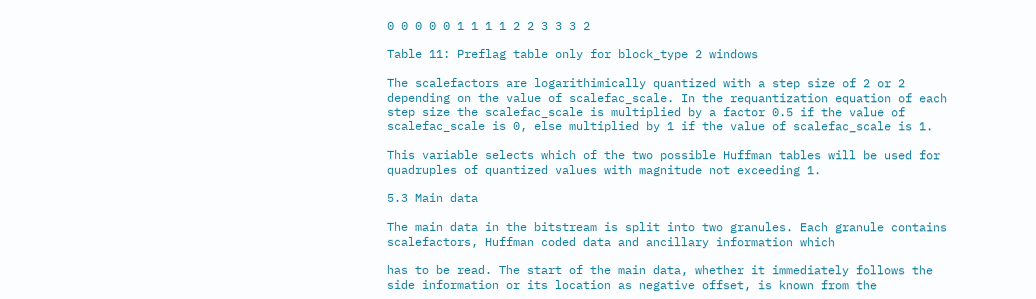0 0 0 0 0 1 1 1 1 2 2 3 3 3 2

Table 11: Preflag table only for block_type 2 windows

The scalefactors are logarithimically quantized with a step size of 2 or 2 depending on the value of scalefac_scale. In the requantization equation of each step size the scalefac_scale is multiplied by a factor 0.5 if the value of scalefac_scale is 0, else multiplied by 1 if the value of scalefac_scale is 1.

This variable selects which of the two possible Huffman tables will be used for quadruples of quantized values with magnitude not exceeding 1.

5.3 Main data

The main data in the bitstream is split into two granules. Each granule contains scalefactors, Huffman coded data and ancillary information which

has to be read. The start of the main data, whether it immediately follows the side information or its location as negative offset, is known from the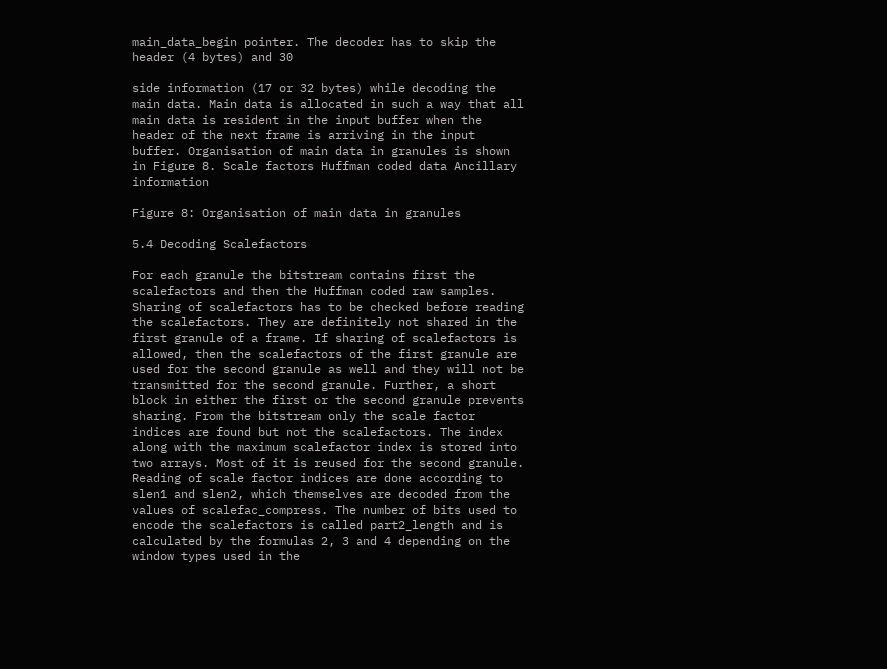main_data_begin pointer. The decoder has to skip the header (4 bytes) and 30

side information (17 or 32 bytes) while decoding the main data. Main data is allocated in such a way that all main data is resident in the input buffer when the header of the next frame is arriving in the input buffer. Organisation of main data in granules is shown in Figure 8. Scale factors Huffman coded data Ancillary information

Figure 8: Organisation of main data in granules

5.4 Decoding Scalefactors

For each granule the bitstream contains first the scalefactors and then the Huffman coded raw samples. Sharing of scalefactors has to be checked before reading the scalefactors. They are definitely not shared in the first granule of a frame. If sharing of scalefactors is allowed, then the scalefactors of the first granule are used for the second granule as well and they will not be transmitted for the second granule. Further, a short block in either the first or the second granule prevents sharing. From the bitstream only the scale factor indices are found but not the scalefactors. The index along with the maximum scalefactor index is stored into two arrays. Most of it is reused for the second granule. Reading of scale factor indices are done according to slen1 and slen2, which themselves are decoded from the values of scalefac_compress. The number of bits used to encode the scalefactors is called part2_length and is calculated by the formulas 2, 3 and 4 depending on the window types used in the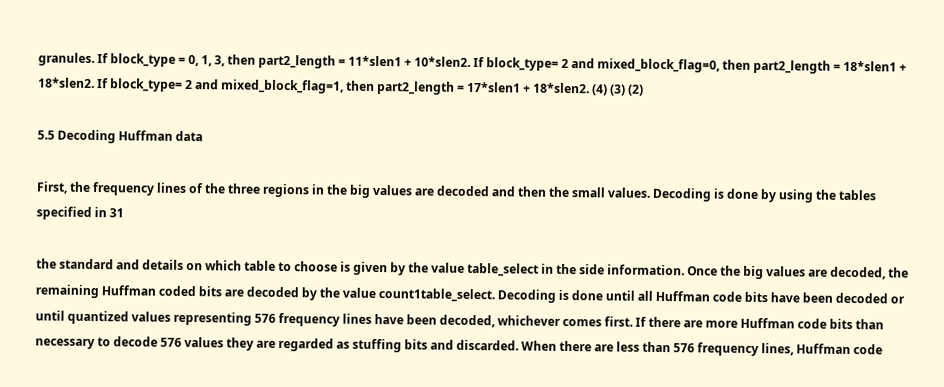granules. If block_type = 0, 1, 3, then part2_length = 11*slen1 + 10*slen2. If block_type= 2 and mixed_block_flag=0, then part2_length = 18*slen1 + 18*slen2. If block_type= 2 and mixed_block_flag=1, then part2_length = 17*slen1 + 18*slen2. (4) (3) (2)

5.5 Decoding Huffman data

First, the frequency lines of the three regions in the big values are decoded and then the small values. Decoding is done by using the tables specified in 31

the standard and details on which table to choose is given by the value table_select in the side information. Once the big values are decoded, the remaining Huffman coded bits are decoded by the value count1table_select. Decoding is done until all Huffman code bits have been decoded or until quantized values representing 576 frequency lines have been decoded, whichever comes first. If there are more Huffman code bits than necessary to decode 576 values they are regarded as stuffing bits and discarded. When there are less than 576 frequency lines, Huffman code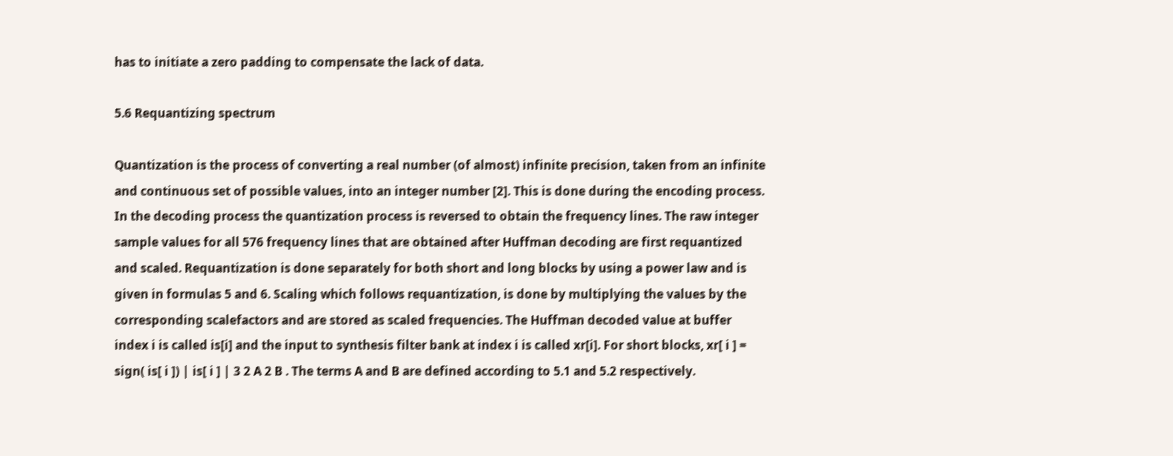has to initiate a zero padding to compensate the lack of data.

5.6 Requantizing spectrum

Quantization is the process of converting a real number (of almost) infinite precision, taken from an infinite and continuous set of possible values, into an integer number [2]. This is done during the encoding process. In the decoding process the quantization process is reversed to obtain the frequency lines. The raw integer sample values for all 576 frequency lines that are obtained after Huffman decoding are first requantized and scaled. Requantization is done separately for both short and long blocks by using a power law and is given in formulas 5 and 6. Scaling which follows requantization, is done by multiplying the values by the corresponding scalefactors and are stored as scaled frequencies. The Huffman decoded value at buffer index i is called is[i] and the input to synthesis filter bank at index i is called xr[i]. For short blocks, xr[ i ] = sign( is[ i ]) | is[ i ] | 3 2 A 2 B . The terms A and B are defined according to 5.1 and 5.2 respectively.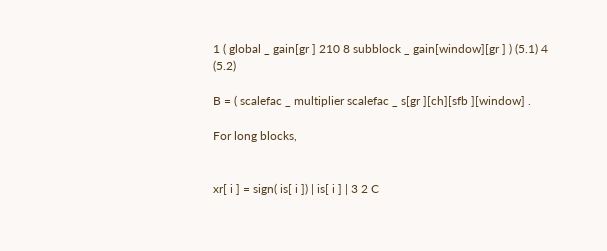1 ( global _ gain[gr ] 210 8 subblock _ gain[window][gr ] ) (5.1) 4 (5.2)

B = ( scalefac _ multiplier scalefac _ s[gr ][ch][sfb ][window] .

For long blocks,


xr[ i ] = sign( is[ i ]) | is[ i ] | 3 2 C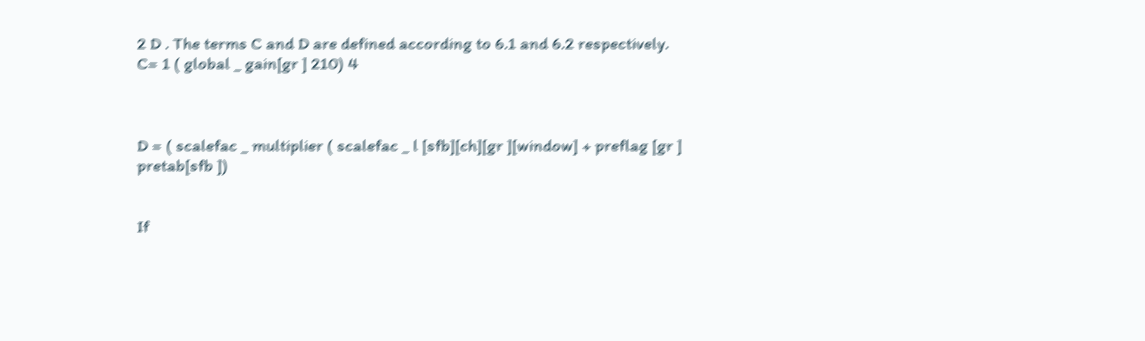2 D . The terms C and D are defined according to 6.1 and 6.2 respectively.
C= 1 ( global _ gain[gr ] 210) 4



D = ( scalefac _ multiplier ( scalefac _ l [sfb][ch][gr ][window] + preflag [gr ] pretab[sfb ])


If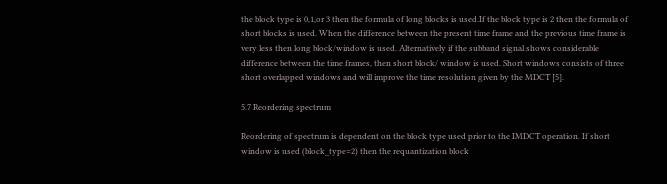the block type is 0,1,or 3 then the formula of long blocks is used.If the block type is 2 then the formula of short blocks is used. When the difference between the present time frame and the previous time frame is very less then long block/window is used. Alternatively if the subband signal shows considerable difference between the time frames, then short block/ window is used. Short windows consists of three short overlapped windows and will improve the time resolution given by the MDCT [5].

5.7 Reordering spectrum

Reordering of spectrum is dependent on the block type used prior to the IMDCT operation. If short window is used (block_type=2) then the requantization block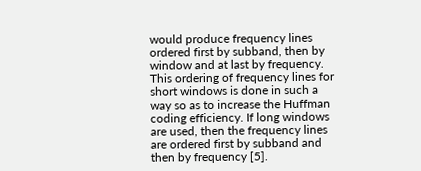would produce frequency lines ordered first by subband, then by window and at last by frequency. This ordering of frequency lines for short windows is done in such a way so as to increase the Huffman coding efficiency. If long windows are used, then the frequency lines are ordered first by subband and then by frequency [5].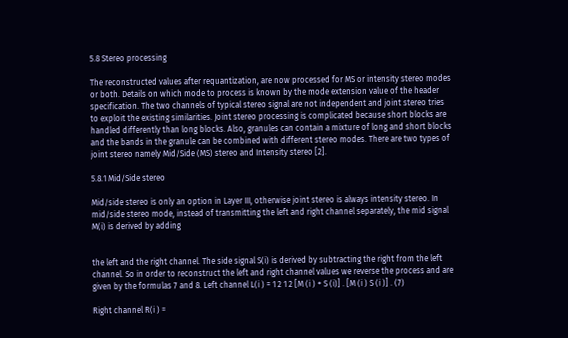5.8 Stereo processing

The reconstructed values after requantization, are now processed for MS or intensity stereo modes or both. Details on which mode to process is known by the mode extension value of the header specification. The two channels of typical stereo signal are not independent and joint stereo tries to exploit the existing similarities. Joint stereo processing is complicated because short blocks are handled differently than long blocks. Also, granules can contain a mixture of long and short blocks and the bands in the granule can be combined with different stereo modes. There are two types of joint stereo namely Mid/Side (MS) stereo and Intensity stereo [2].

5.8.1 Mid/Side stereo

Mid/side stereo is only an option in Layer III, otherwise joint stereo is always intensity stereo. In mid/side stereo mode, instead of transmitting the left and right channel separately, the mid signal M(i) is derived by adding


the left and the right channel. The side signal S(i) is derived by subtracting the right from the left channel. So in order to reconstruct the left and right channel values we reverse the process and are given by the formulas 7 and 8. Left channel L(i ) = 1 2 1 2 [M (i ) + S (i)] . [M (i ) S (i )] . (7)

Right channel R(i ) =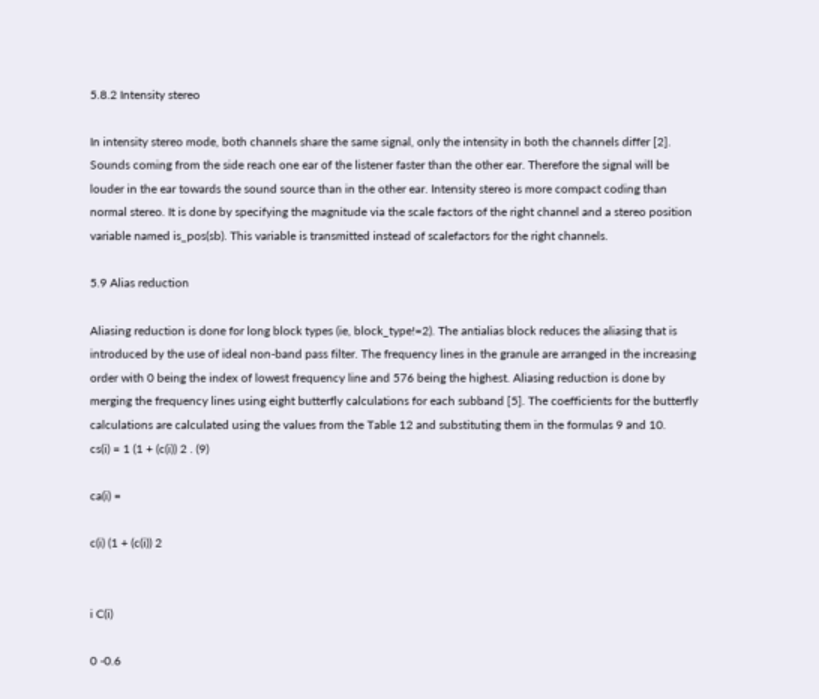5.8.2 Intensity stereo

In intensity stereo mode, both channels share the same signal, only the intensity in both the channels differ [2]. Sounds coming from the side reach one ear of the listener faster than the other ear. Therefore the signal will be louder in the ear towards the sound source than in the other ear. Intensity stereo is more compact coding than normal stereo. It is done by specifying the magnitude via the scale factors of the right channel and a stereo position variable named is_pos(sb). This variable is transmitted instead of scalefactors for the right channels.

5.9 Alias reduction

Aliasing reduction is done for long block types (ie, block_type!=2). The antialias block reduces the aliasing that is introduced by the use of ideal non-band pass filter. The frequency lines in the granule are arranged in the increasing order with 0 being the index of lowest frequency line and 576 being the highest. Aliasing reduction is done by merging the frequency lines using eight butterfly calculations for each subband [5]. The coefficients for the butterfly calculations are calculated using the values from the Table 12 and substituting them in the formulas 9 and 10.
cs(i) = 1 (1 + (c(i)) 2 . (9)

ca(i) =

c(i) (1 + (c(i)) 2


i C(i)

0 -0.6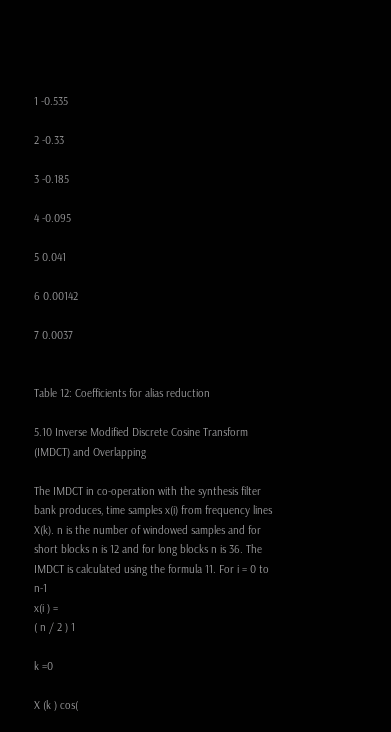1 -0.535

2 -0.33

3 -0.185

4 -0.095

5 0.041

6 0.00142

7 0.0037


Table 12: Coefficients for alias reduction

5.10 Inverse Modified Discrete Cosine Transform (IMDCT) and Overlapping

The IMDCT in co-operation with the synthesis filter bank produces, time samples x(i) from frequency lines X(k). n is the number of windowed samples and for short blocks n is 12 and for long blocks n is 36. The IMDCT is calculated using the formula 11. For i = 0 to n-1
x(i ) =
( n / 2 ) 1

k =0

X (k ) cos(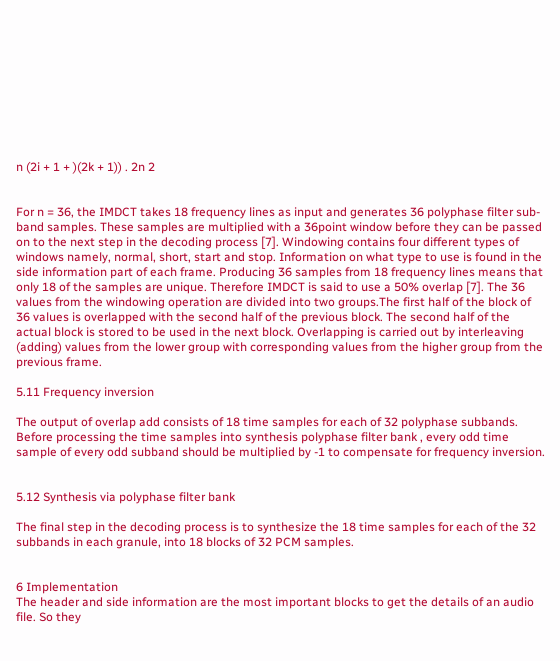n (2i + 1 + )(2k + 1)) . 2n 2


For n = 36, the IMDCT takes 18 frequency lines as input and generates 36 polyphase filter sub-band samples. These samples are multiplied with a 36point window before they can be passed on to the next step in the decoding process [7]. Windowing contains four different types of windows namely, normal, short, start and stop. Information on what type to use is found in the side information part of each frame. Producing 36 samples from 18 frequency lines means that only 18 of the samples are unique. Therefore IMDCT is said to use a 50% overlap [7]. The 36 values from the windowing operation are divided into two groups.The first half of the block of 36 values is overlapped with the second half of the previous block. The second half of the actual block is stored to be used in the next block. Overlapping is carried out by interleaving (adding) values from the lower group with corresponding values from the higher group from the previous frame.

5.11 Frequency inversion

The output of overlap add consists of 18 time samples for each of 32 polyphase subbands. Before processing the time samples into synthesis polyphase filter bank , every odd time sample of every odd subband should be multiplied by -1 to compensate for frequency inversion.


5.12 Synthesis via polyphase filter bank

The final step in the decoding process is to synthesize the 18 time samples for each of the 32 subbands in each granule, into 18 blocks of 32 PCM samples.


6 Implementation
The header and side information are the most important blocks to get the details of an audio file. So they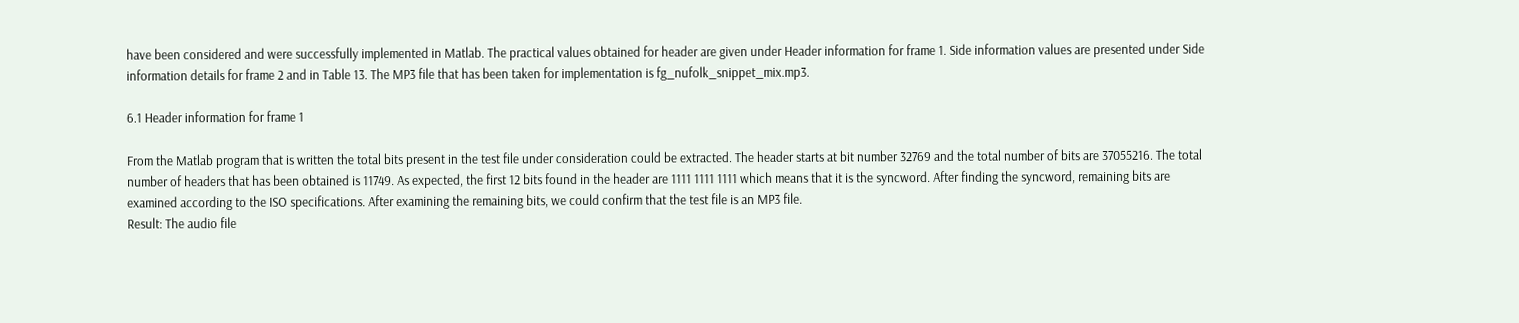have been considered and were successfully implemented in Matlab. The practical values obtained for header are given under Header information for frame 1. Side information values are presented under Side information details for frame 2 and in Table 13. The MP3 file that has been taken for implementation is fg_nufolk_snippet_mix.mp3.

6.1 Header information for frame 1

From the Matlab program that is written the total bits present in the test file under consideration could be extracted. The header starts at bit number 32769 and the total number of bits are 37055216. The total number of headers that has been obtained is 11749. As expected, the first 12 bits found in the header are 1111 1111 1111 which means that it is the syncword. After finding the syncword, remaining bits are examined according to the ISO specifications. After examining the remaining bits, we could confirm that the test file is an MP3 file.
Result: The audio file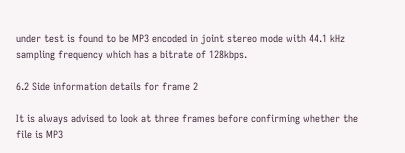under test is found to be MP3 encoded in joint stereo mode with 44.1 kHz sampling frequency which has a bitrate of 128kbps.

6.2 Side information details for frame 2

It is always advised to look at three frames before confirming whether the file is MP3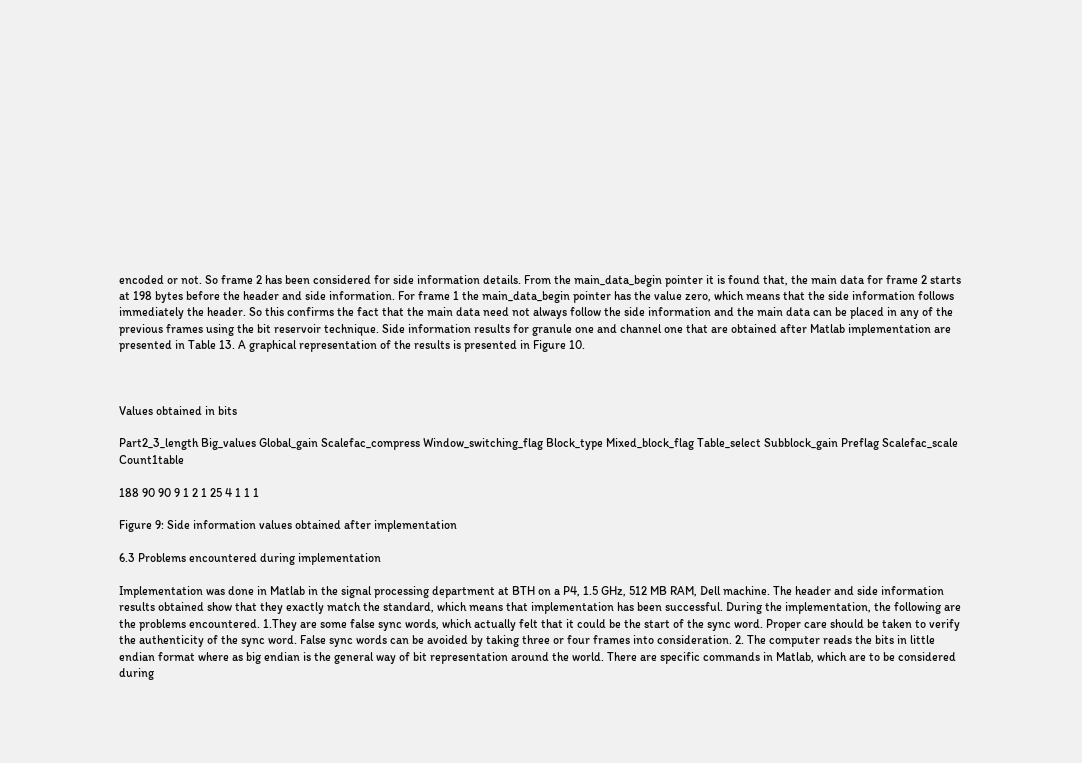encoded or not. So frame 2 has been considered for side information details. From the main_data_begin pointer it is found that, the main data for frame 2 starts at 198 bytes before the header and side information. For frame 1 the main_data_begin pointer has the value zero, which means that the side information follows immediately the header. So this confirms the fact that the main data need not always follow the side information and the main data can be placed in any of the previous frames using the bit reservoir technique. Side information results for granule one and channel one that are obtained after Matlab implementation are presented in Table 13. A graphical representation of the results is presented in Figure 10.



Values obtained in bits

Part2_3_length Big_values Global_gain Scalefac_compress Window_switching_flag Block_type Mixed_block_flag Table_select Subblock_gain Preflag Scalefac_scale Count1table

188 90 90 9 1 2 1 25 4 1 1 1

Figure 9: Side information values obtained after implementation

6.3 Problems encountered during implementation

Implementation was done in Matlab in the signal processing department at BTH on a P4, 1.5 GHz, 512 MB RAM, Dell machine. The header and side information results obtained show that they exactly match the standard, which means that implementation has been successful. During the implementation, the following are the problems encountered. 1.They are some false sync words, which actually felt that it could be the start of the sync word. Proper care should be taken to verify the authenticity of the sync word. False sync words can be avoided by taking three or four frames into consideration. 2. The computer reads the bits in little endian format where as big endian is the general way of bit representation around the world. There are specific commands in Matlab, which are to be considered during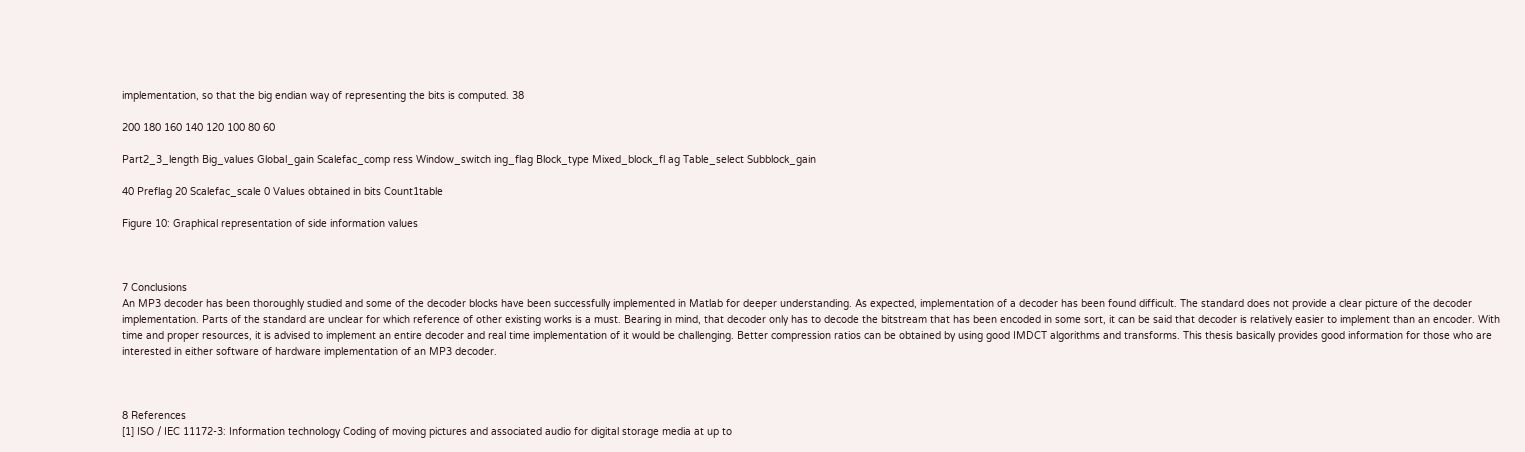implementation, so that the big endian way of representing the bits is computed. 38

200 180 160 140 120 100 80 60

Part2_3_length Big_values Global_gain Scalefac_comp ress Window_switch ing_flag Block_type Mixed_block_fl ag Table_select Subblock_gain

40 Preflag 20 Scalefac_scale 0 Values obtained in bits Count1table

Figure 10: Graphical representation of side information values



7 Conclusions
An MP3 decoder has been thoroughly studied and some of the decoder blocks have been successfully implemented in Matlab for deeper understanding. As expected, implementation of a decoder has been found difficult. The standard does not provide a clear picture of the decoder implementation. Parts of the standard are unclear for which reference of other existing works is a must. Bearing in mind, that decoder only has to decode the bitstream that has been encoded in some sort, it can be said that decoder is relatively easier to implement than an encoder. With time and proper resources, it is advised to implement an entire decoder and real time implementation of it would be challenging. Better compression ratios can be obtained by using good IMDCT algorithms and transforms. This thesis basically provides good information for those who are interested in either software of hardware implementation of an MP3 decoder.



8 References
[1] ISO / IEC 11172-3: Information technology Coding of moving pictures and associated audio for digital storage media at up to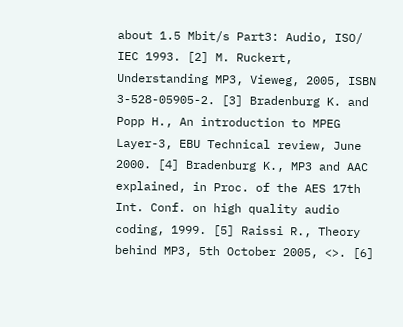about 1.5 Mbit/s Part3: Audio, ISO/ IEC 1993. [2] M. Ruckert, Understanding MP3, Vieweg, 2005, ISBN 3-528-05905-2. [3] Bradenburg K. and Popp H., An introduction to MPEG Layer-3, EBU Technical review, June 2000. [4] Bradenburg K., MP3 and AAC explained, in Proc. of the AES 17th Int. Conf. on high quality audio coding, 1999. [5] Raissi R., Theory behind MP3, 5th October 2005, <>. [6]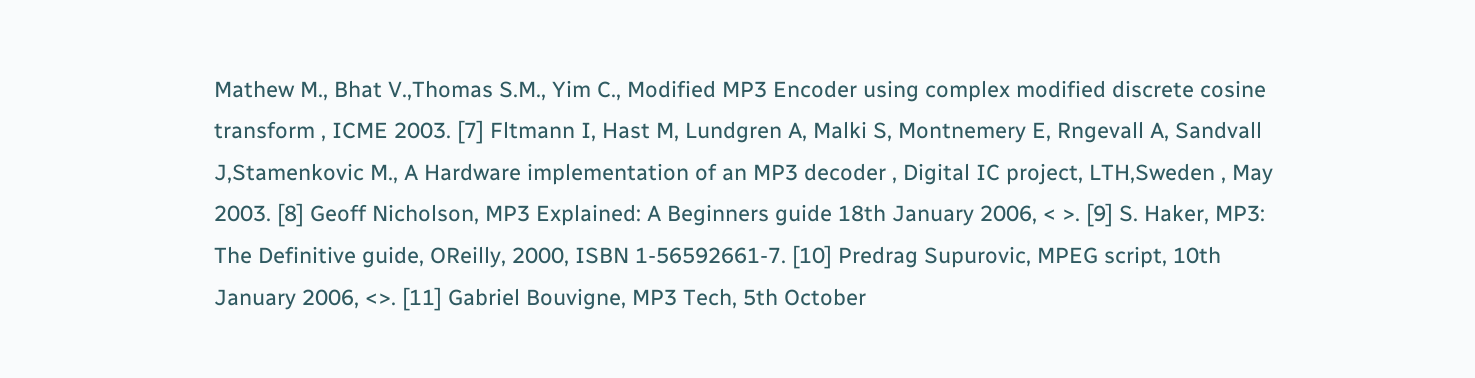Mathew M., Bhat V.,Thomas S.M., Yim C., Modified MP3 Encoder using complex modified discrete cosine transform , ICME 2003. [7] Fltmann I, Hast M, Lundgren A, Malki S, Montnemery E, Rngevall A, Sandvall J,Stamenkovic M., A Hardware implementation of an MP3 decoder , Digital IC project, LTH,Sweden , May 2003. [8] Geoff Nicholson, MP3 Explained: A Beginners guide 18th January 2006, < >. [9] S. Haker, MP3: The Definitive guide, OReilly, 2000, ISBN 1-56592661-7. [10] Predrag Supurovic, MPEG script, 10th January 2006, <>. [11] Gabriel Bouvigne, MP3 Tech, 5th October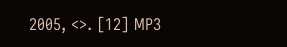2005, <>. [12] MP3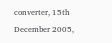converter, 15th December 2005,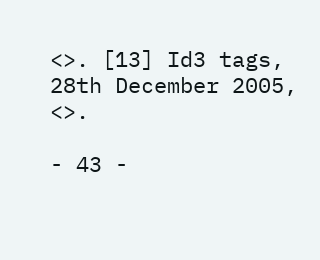<>. [13] Id3 tags, 28th December 2005, <>.

- 43 -